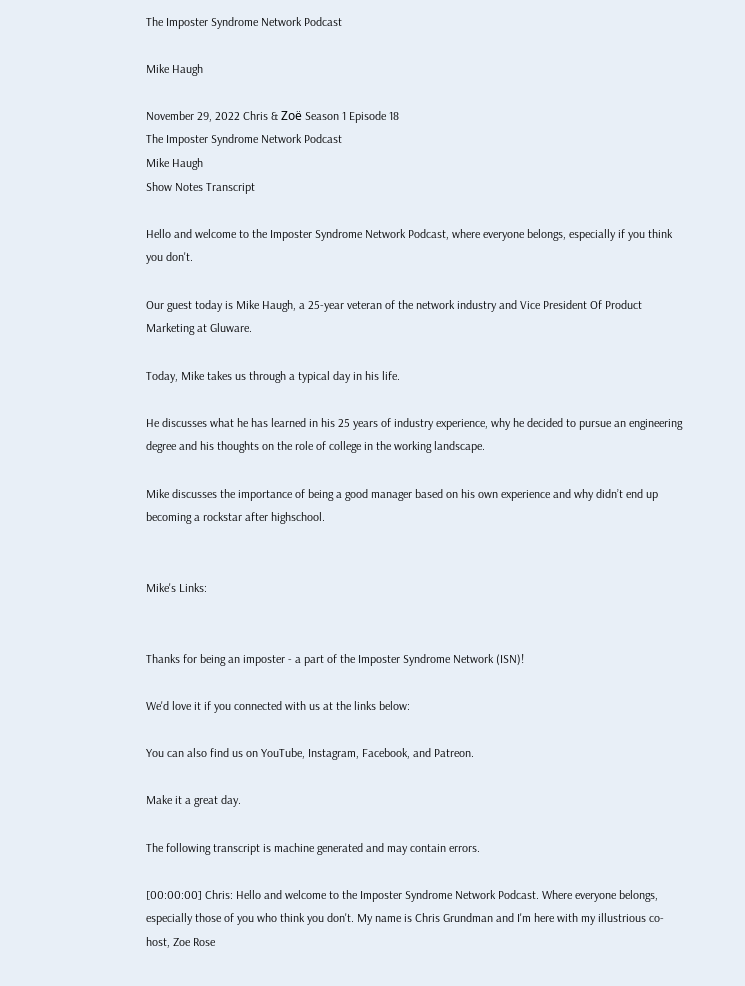The Imposter Syndrome Network Podcast

Mike Haugh

November 29, 2022 Chris & Zoë Season 1 Episode 18
The Imposter Syndrome Network Podcast
Mike Haugh
Show Notes Transcript

Hello and welcome to the Imposter Syndrome Network Podcast, where everyone belongs, especially if you think you don't.

Our guest today is Mike Haugh, a 25-year veteran of the network industry and Vice President Of Product Marketing at Gluware.

Today, Mike takes us through a typical day in his life.

He discusses what he has learned in his 25 years of industry experience, why he decided to pursue an engineering degree and his thoughts on the role of college in the working landscape.

Mike discusses the importance of being a good manager based on his own experience and why didn’t end up becoming a rockstar after highschool.


Mike's Links:


Thanks for being an imposter - a part of the Imposter Syndrome Network (ISN)!

We'd love it if you connected with us at the links below:

You can also find us on YouTube, Instagram, Facebook, and Patreon.

Make it a great day.

The following transcript is machine generated and may contain errors.

[00:00:00] Chris: Hello and welcome to the Imposter Syndrome Network Podcast. Where everyone belongs, especially those of you who think you don't. My name is Chris Grundman and I'm here with my illustrious co-host, Zoe Rose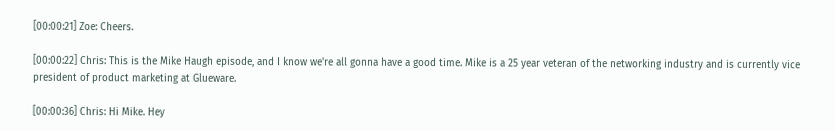[00:00:21] Zoe: Cheers.

[00:00:22] Chris: This is the Mike Haugh episode, and I know we're all gonna have a good time. Mike is a 25 year veteran of the networking industry and is currently vice president of product marketing at Glueware.

[00:00:36] Chris: Hi Mike. Hey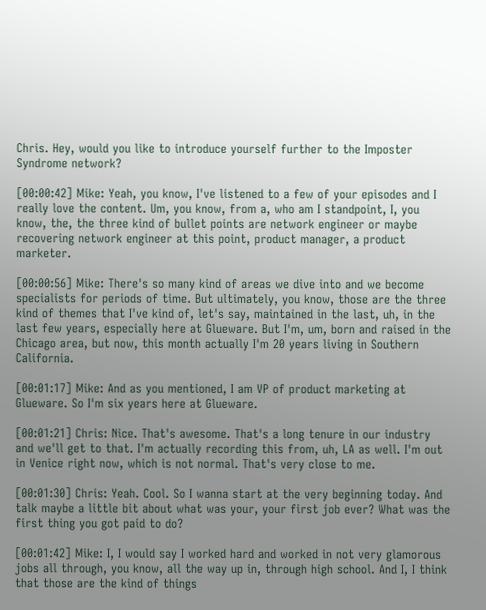Chris. Hey, would you like to introduce yourself further to the Imposter Syndrome network?

[00:00:42] Mike: Yeah, you know, I've listened to a few of your episodes and I really love the content. Um, you know, from a, who am I standpoint, I, you know, the, the three kind of bullet points are network engineer or maybe recovering network engineer at this point, product manager, a product marketer.

[00:00:56] Mike: There's so many kind of areas we dive into and we become specialists for periods of time. But ultimately, you know, those are the three kind of themes that I've kind of, let's say, maintained in the last, uh, in the last few years, especially here at Glueware. But I'm, um, born and raised in the Chicago area, but now, this month actually I'm 20 years living in Southern California.

[00:01:17] Mike: And as you mentioned, I am VP of product marketing at Glueware. So I'm six years here at Glueware.

[00:01:21] Chris: Nice. That's awesome. That's a long tenure in our industry and we'll get to that. I'm actually recording this from, uh, LA as well. I'm out in Venice right now, which is not normal. That's very close to me.

[00:01:30] Chris: Yeah. Cool. So I wanna start at the very beginning today. And talk maybe a little bit about what was your, your first job ever? What was the first thing you got paid to do?

[00:01:42] Mike: I, I would say I worked hard and worked in not very glamorous jobs all through, you know, all the way up in, through high school. And I, I think that those are the kind of things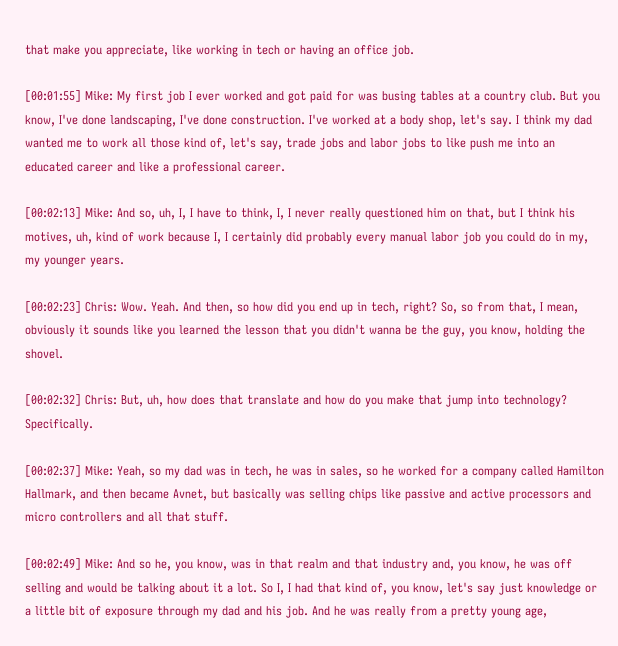that make you appreciate, like working in tech or having an office job.

[00:01:55] Mike: My first job I ever worked and got paid for was busing tables at a country club. But you know, I've done landscaping, I've done construction. I've worked at a body shop, let's say. I think my dad wanted me to work all those kind of, let's say, trade jobs and labor jobs to like push me into an educated career and like a professional career.

[00:02:13] Mike: And so, uh, I, I have to think, I, I never really questioned him on that, but I think his motives, uh, kind of work because I, I certainly did probably every manual labor job you could do in my, my younger years.

[00:02:23] Chris: Wow. Yeah. And then, so how did you end up in tech, right? So, so from that, I mean, obviously it sounds like you learned the lesson that you didn't wanna be the guy, you know, holding the shovel.

[00:02:32] Chris: But, uh, how does that translate and how do you make that jump into technology? Specifically.

[00:02:37] Mike: Yeah, so my dad was in tech, he was in sales, so he worked for a company called Hamilton Hallmark, and then became Avnet, but basically was selling chips like passive and active processors and micro controllers and all that stuff.

[00:02:49] Mike: And so he, you know, was in that realm and that industry and, you know, he was off selling and would be talking about it a lot. So I, I had that kind of, you know, let's say just knowledge or a little bit of exposure through my dad and his job. And he was really from a pretty young age,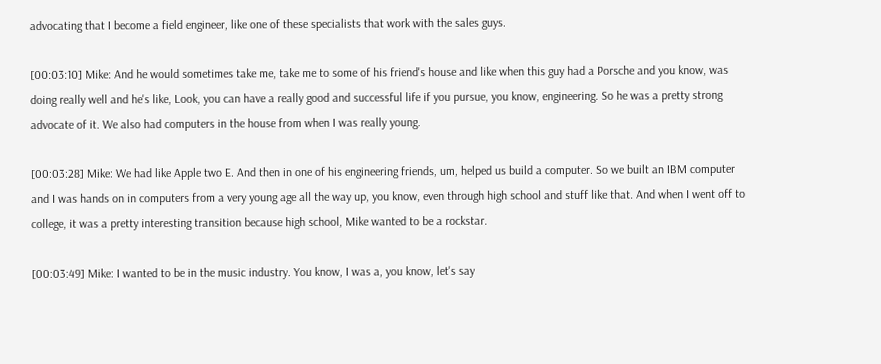advocating that I become a field engineer, like one of these specialists that work with the sales guys.

[00:03:10] Mike: And he would sometimes take me, take me to some of his friend's house and like when this guy had a Porsche and you know, was doing really well and he's like, Look, you can have a really good and successful life if you pursue, you know, engineering. So he was a pretty strong advocate of it. We also had computers in the house from when I was really young.

[00:03:28] Mike: We had like Apple two E. And then in one of his engineering friends, um, helped us build a computer. So we built an IBM computer and I was hands on in computers from a very young age all the way up, you know, even through high school and stuff like that. And when I went off to college, it was a pretty interesting transition because high school, Mike wanted to be a rockstar.

[00:03:49] Mike: I wanted to be in the music industry. You know, I was a, you know, let's say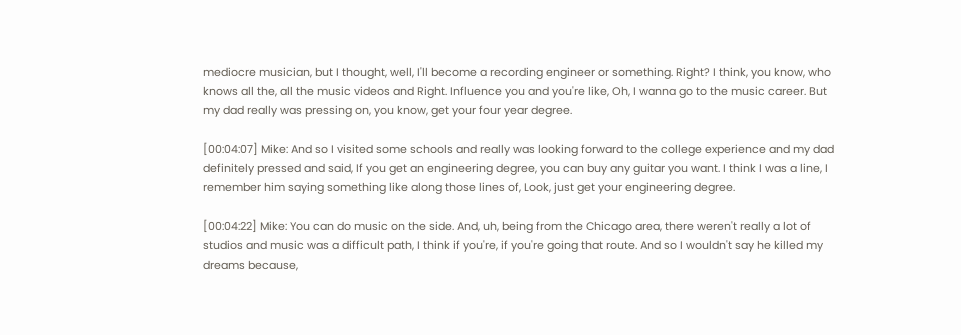mediocre musician, but I thought, well, I'll become a recording engineer or something. Right? I think, you know, who knows all the, all the music videos and Right. Influence you and you're like, Oh, I wanna go to the music career. But my dad really was pressing on, you know, get your four year degree.

[00:04:07] Mike: And so I visited some schools and really was looking forward to the college experience and my dad definitely pressed and said, If you get an engineering degree, you can buy any guitar you want. I think I was a line, I remember him saying something like along those lines of, Look, just get your engineering degree.

[00:04:22] Mike: You can do music on the side. And, uh, being from the Chicago area, there weren't really a lot of studios and music was a difficult path, I think if you're, if you're going that route. And so I wouldn't say he killed my dreams because,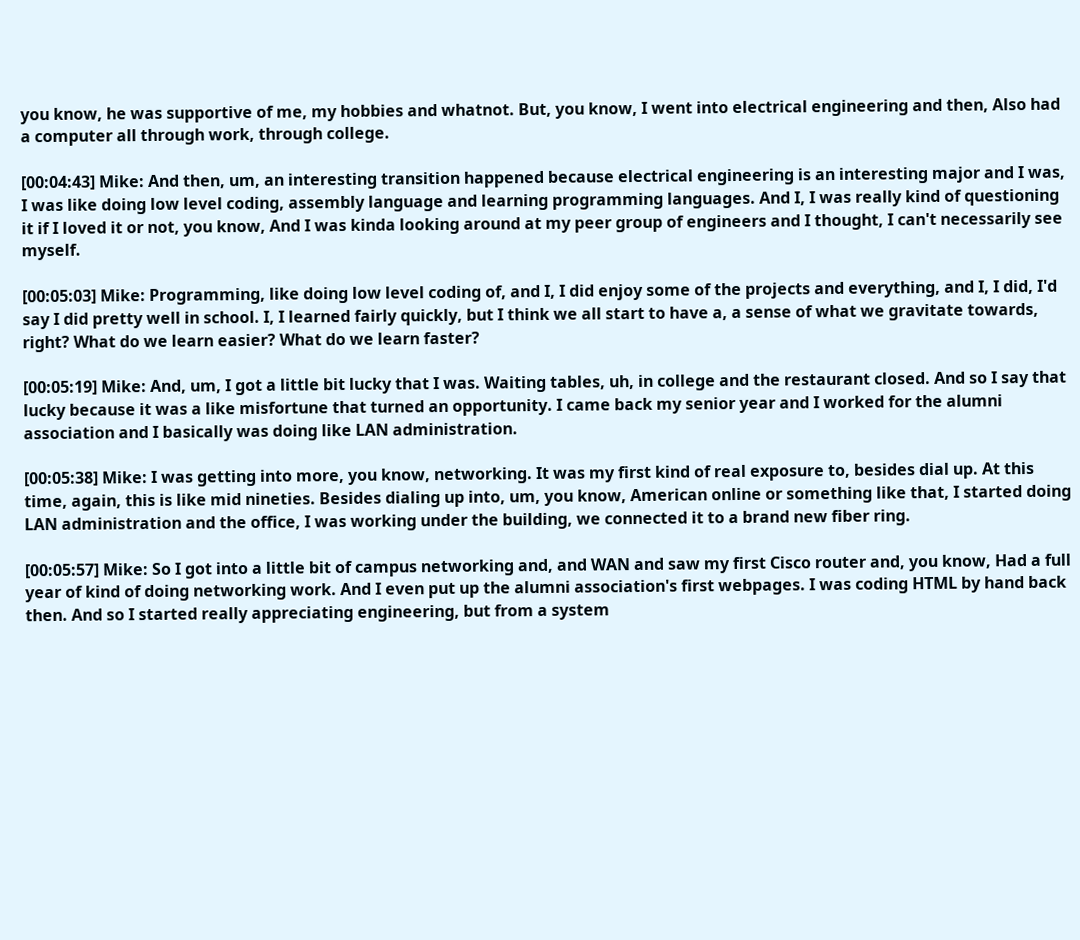you know, he was supportive of me, my hobbies and whatnot. But, you know, I went into electrical engineering and then, Also had a computer all through work, through college.

[00:04:43] Mike: And then, um, an interesting transition happened because electrical engineering is an interesting major and I was, I was like doing low level coding, assembly language and learning programming languages. And I, I was really kind of questioning it if I loved it or not, you know, And I was kinda looking around at my peer group of engineers and I thought, I can't necessarily see myself.

[00:05:03] Mike: Programming, like doing low level coding of, and I, I did enjoy some of the projects and everything, and I, I did, I'd say I did pretty well in school. I, I learned fairly quickly, but I think we all start to have a, a sense of what we gravitate towards, right? What do we learn easier? What do we learn faster?

[00:05:19] Mike: And, um, I got a little bit lucky that I was. Waiting tables, uh, in college and the restaurant closed. And so I say that lucky because it was a like misfortune that turned an opportunity. I came back my senior year and I worked for the alumni association and I basically was doing like LAN administration.

[00:05:38] Mike: I was getting into more, you know, networking. It was my first kind of real exposure to, besides dial up. At this time, again, this is like mid nineties. Besides dialing up into, um, you know, American online or something like that, I started doing LAN administration and the office, I was working under the building, we connected it to a brand new fiber ring.

[00:05:57] Mike: So I got into a little bit of campus networking and, and WAN and saw my first Cisco router and, you know, Had a full year of kind of doing networking work. And I even put up the alumni association's first webpages. I was coding HTML by hand back then. And so I started really appreciating engineering, but from a system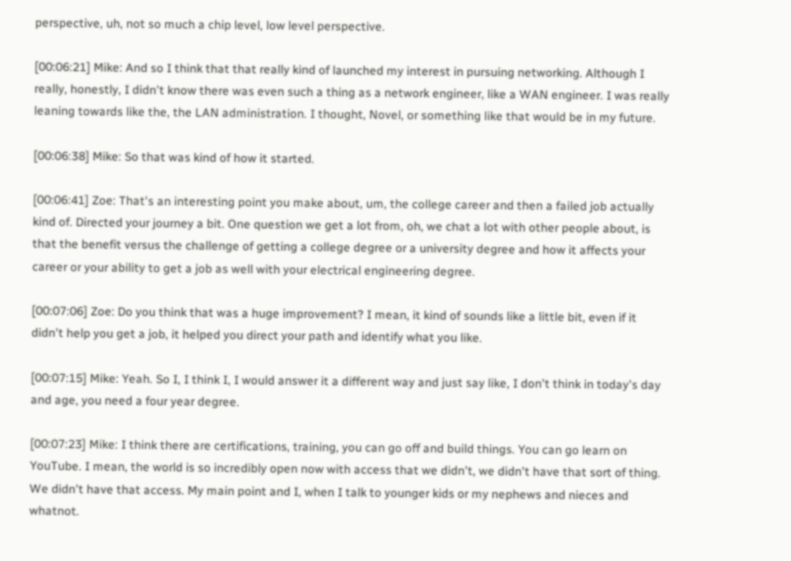perspective, uh, not so much a chip level, low level perspective.

[00:06:21] Mike: And so I think that that really kind of launched my interest in pursuing networking. Although I really, honestly, I didn't know there was even such a thing as a network engineer, like a WAN engineer. I was really leaning towards like the, the LAN administration. I thought, Novel, or something like that would be in my future.

[00:06:38] Mike: So that was kind of how it started.

[00:06:41] Zoe: That's an interesting point you make about, um, the college career and then a failed job actually kind of. Directed your journey a bit. One question we get a lot from, oh, we chat a lot with other people about, is that the benefit versus the challenge of getting a college degree or a university degree and how it affects your career or your ability to get a job as well with your electrical engineering degree.

[00:07:06] Zoe: Do you think that was a huge improvement? I mean, it kind of sounds like a little bit, even if it didn't help you get a job, it helped you direct your path and identify what you like.

[00:07:15] Mike: Yeah. So I, I think I, I would answer it a different way and just say like, I don't think in today's day and age, you need a four year degree.

[00:07:23] Mike: I think there are certifications, training, you can go off and build things. You can go learn on YouTube. I mean, the world is so incredibly open now with access that we didn't, we didn't have that sort of thing. We didn't have that access. My main point and I, when I talk to younger kids or my nephews and nieces and whatnot.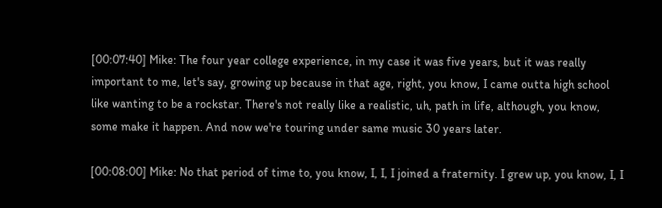[00:07:40] Mike: The four year college experience, in my case it was five years, but it was really important to me, let's say, growing up because in that age, right, you know, I came outta high school like wanting to be a rockstar. There's not really like a realistic, uh, path in life, although, you know, some make it happen. And now we're touring under same music 30 years later.

[00:08:00] Mike: No that period of time to, you know, I, I, I joined a fraternity. I grew up, you know, I, I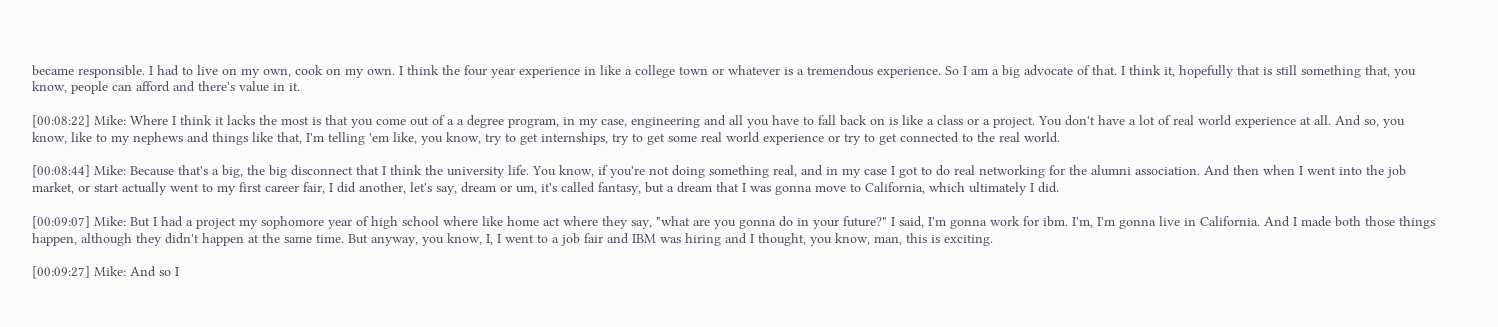became responsible. I had to live on my own, cook on my own. I think the four year experience in like a college town or whatever is a tremendous experience. So I am a big advocate of that. I think it, hopefully that is still something that, you know, people can afford and there's value in it.

[00:08:22] Mike: Where I think it lacks the most is that you come out of a a degree program, in my case, engineering and all you have to fall back on is like a class or a project. You don't have a lot of real world experience at all. And so, you know, like to my nephews and things like that, I'm telling 'em like, you know, try to get internships, try to get some real world experience or try to get connected to the real world.

[00:08:44] Mike: Because that's a big, the big disconnect that I think the university life. You know, if you're not doing something real, and in my case I got to do real networking for the alumni association. And then when I went into the job market, or start actually went to my first career fair, I did another, let's say, dream or um, it's called fantasy, but a dream that I was gonna move to California, which ultimately I did.

[00:09:07] Mike: But I had a project my sophomore year of high school where like home act where they say, "what are you gonna do in your future?" I said, I'm gonna work for ibm. I'm, I'm gonna live in California. And I made both those things happen, although they didn't happen at the same time. But anyway, you know, I, I went to a job fair and IBM was hiring and I thought, you know, man, this is exciting.

[00:09:27] Mike: And so I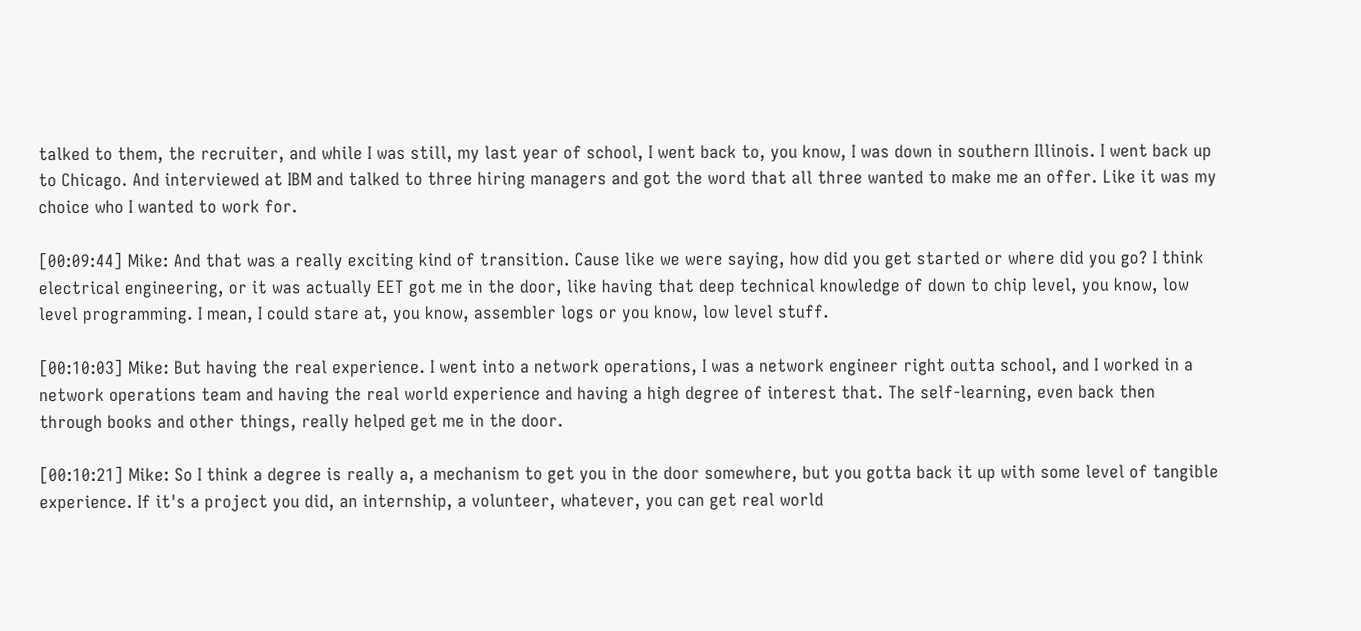talked to them, the recruiter, and while I was still, my last year of school, I went back to, you know, I was down in southern Illinois. I went back up to Chicago. And interviewed at IBM and talked to three hiring managers and got the word that all three wanted to make me an offer. Like it was my choice who I wanted to work for.

[00:09:44] Mike: And that was a really exciting kind of transition. Cause like we were saying, how did you get started or where did you go? I think electrical engineering, or it was actually EET got me in the door, like having that deep technical knowledge of down to chip level, you know, low level programming. I mean, I could stare at, you know, assembler logs or you know, low level stuff.

[00:10:03] Mike: But having the real experience. I went into a network operations, I was a network engineer right outta school, and I worked in a network operations team and having the real world experience and having a high degree of interest that. The self-learning, even back then through books and other things, really helped get me in the door.

[00:10:21] Mike: So I think a degree is really a, a mechanism to get you in the door somewhere, but you gotta back it up with some level of tangible experience. If it's a project you did, an internship, a volunteer, whatever, you can get real world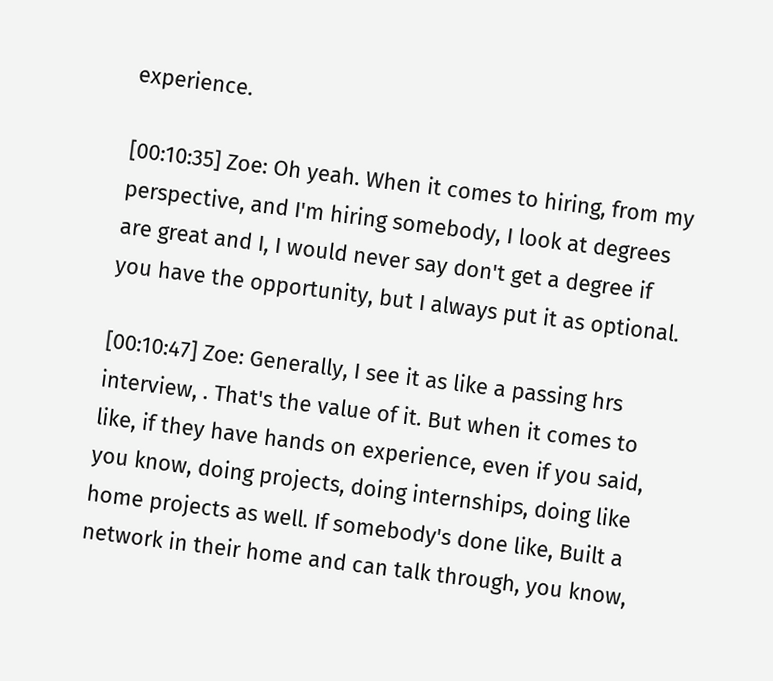experience.

[00:10:35] Zoe: Oh yeah. When it comes to hiring, from my perspective, and I'm hiring somebody, I look at degrees are great and I, I would never say don't get a degree if you have the opportunity, but I always put it as optional.

[00:10:47] Zoe: Generally, I see it as like a passing hrs interview, . That's the value of it. But when it comes to like, if they have hands on experience, even if you said, you know, doing projects, doing internships, doing like home projects as well. If somebody's done like, Built a network in their home and can talk through, you know,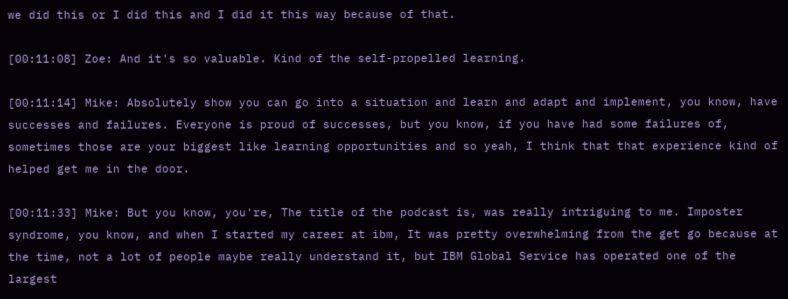we did this or I did this and I did it this way because of that.

[00:11:08] Zoe: And it's so valuable. Kind of the self-propelled learning.

[00:11:14] Mike: Absolutely show you can go into a situation and learn and adapt and implement, you know, have successes and failures. Everyone is proud of successes, but you know, if you have had some failures of, sometimes those are your biggest like learning opportunities and so yeah, I think that that experience kind of helped get me in the door.

[00:11:33] Mike: But you know, you're, The title of the podcast is, was really intriguing to me. Imposter syndrome, you know, and when I started my career at ibm, It was pretty overwhelming from the get go because at the time, not a lot of people maybe really understand it, but IBM Global Service has operated one of the largest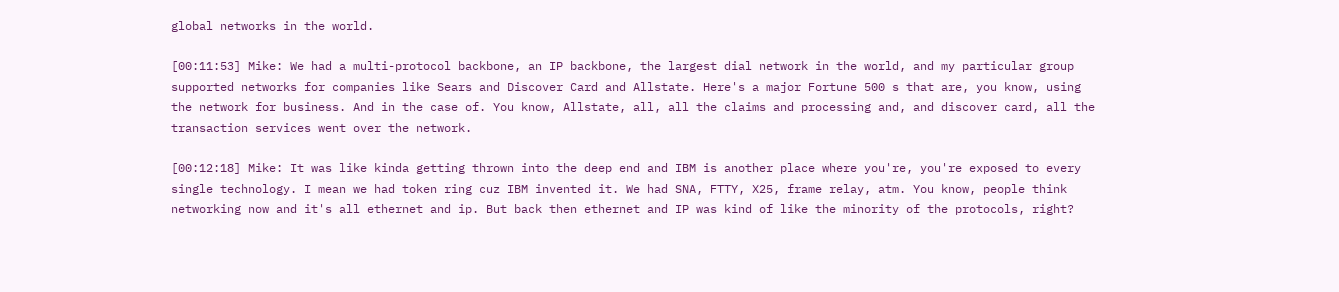global networks in the world.

[00:11:53] Mike: We had a multi-protocol backbone, an IP backbone, the largest dial network in the world, and my particular group supported networks for companies like Sears and Discover Card and Allstate. Here's a major Fortune 500 s that are, you know, using the network for business. And in the case of. You know, Allstate, all, all the claims and processing and, and discover card, all the transaction services went over the network.

[00:12:18] Mike: It was like kinda getting thrown into the deep end and IBM is another place where you're, you're exposed to every single technology. I mean we had token ring cuz IBM invented it. We had SNA, FTTY, X25, frame relay, atm. You know, people think networking now and it's all ethernet and ip. But back then ethernet and IP was kind of like the minority of the protocols, right?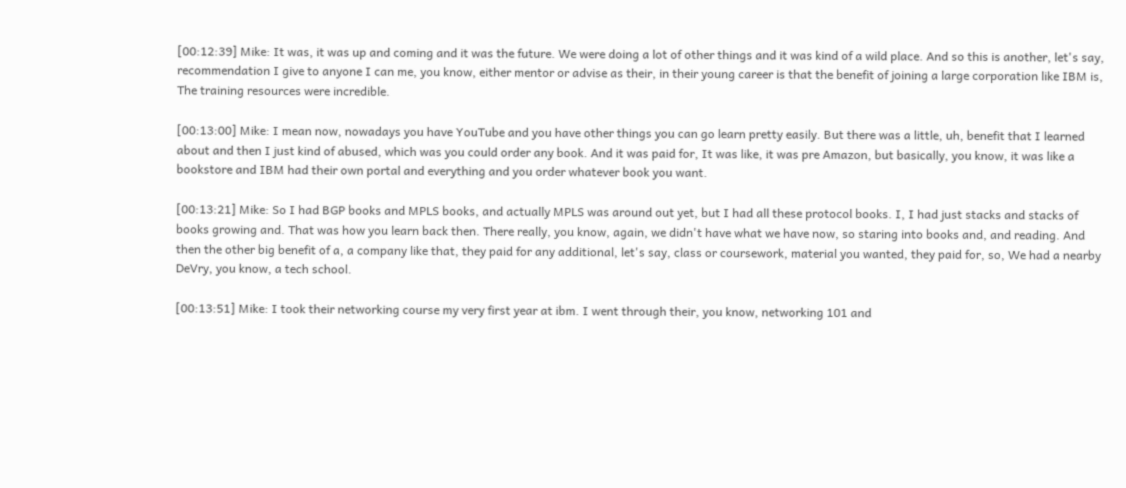[00:12:39] Mike: It was, it was up and coming and it was the future. We were doing a lot of other things and it was kind of a wild place. And so this is another, let's say, recommendation I give to anyone I can me, you know, either mentor or advise as their, in their young career is that the benefit of joining a large corporation like IBM is, The training resources were incredible.

[00:13:00] Mike: I mean now, nowadays you have YouTube and you have other things you can go learn pretty easily. But there was a little, uh, benefit that I learned about and then I just kind of abused, which was you could order any book. And it was paid for, It was like, it was pre Amazon, but basically, you know, it was like a bookstore and IBM had their own portal and everything and you order whatever book you want.

[00:13:21] Mike: So I had BGP books and MPLS books, and actually MPLS was around out yet, but I had all these protocol books. I, I had just stacks and stacks of books growing and. That was how you learn back then. There really, you know, again, we didn't have what we have now, so staring into books and, and reading. And then the other big benefit of a, a company like that, they paid for any additional, let's say, class or coursework, material you wanted, they paid for, so, We had a nearby DeVry, you know, a tech school.

[00:13:51] Mike: I took their networking course my very first year at ibm. I went through their, you know, networking 101 and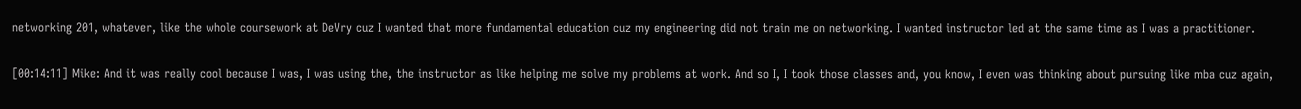networking 201, whatever, like the whole coursework at DeVry cuz I wanted that more fundamental education cuz my engineering did not train me on networking. I wanted instructor led at the same time as I was a practitioner.

[00:14:11] Mike: And it was really cool because I was, I was using the, the instructor as like helping me solve my problems at work. And so I, I took those classes and, you know, I even was thinking about pursuing like mba cuz again,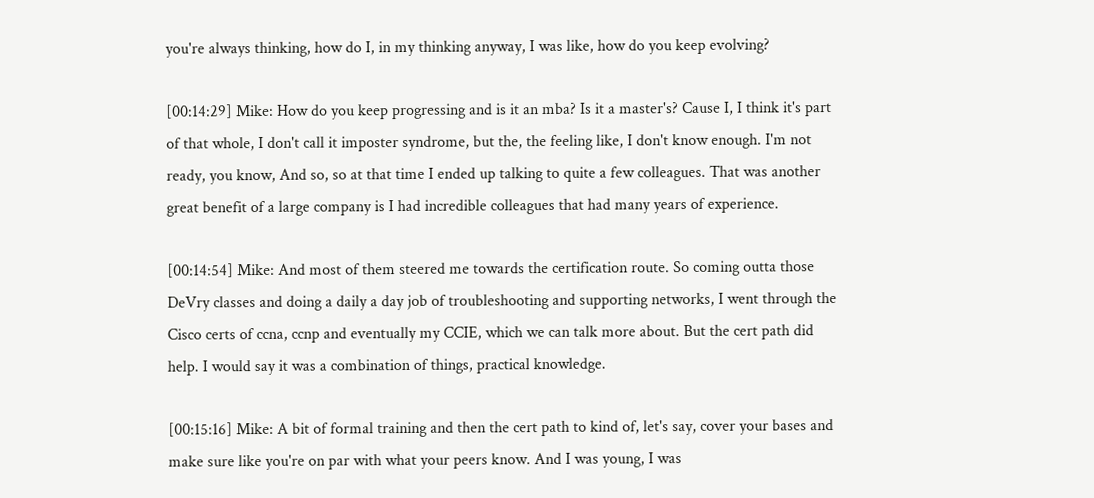you're always thinking, how do I, in my thinking anyway, I was like, how do you keep evolving?

[00:14:29] Mike: How do you keep progressing and is it an mba? Is it a master's? Cause I, I think it's part of that whole, I don't call it imposter syndrome, but the, the feeling like, I don't know enough. I'm not ready, you know, And so, so at that time I ended up talking to quite a few colleagues. That was another great benefit of a large company is I had incredible colleagues that had many years of experience.

[00:14:54] Mike: And most of them steered me towards the certification route. So coming outta those DeVry classes and doing a daily a day job of troubleshooting and supporting networks, I went through the Cisco certs of ccna, ccnp and eventually my CCIE, which we can talk more about. But the cert path did help. I would say it was a combination of things, practical knowledge.

[00:15:16] Mike: A bit of formal training and then the cert path to kind of, let's say, cover your bases and make sure like you're on par with what your peers know. And I was young, I was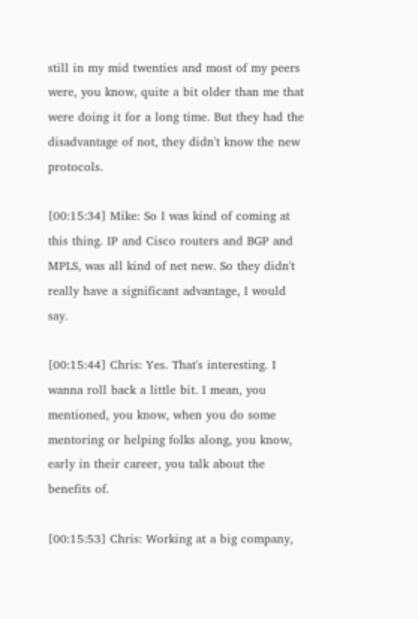still in my mid twenties and most of my peers were, you know, quite a bit older than me that were doing it for a long time. But they had the disadvantage of not, they didn't know the new protocols.

[00:15:34] Mike: So I was kind of coming at this thing. IP and Cisco routers and BGP and MPLS, was all kind of net new. So they didn't really have a significant advantage, I would say.

[00:15:44] Chris: Yes. That's interesting. I wanna roll back a little bit. I mean, you mentioned, you know, when you do some mentoring or helping folks along, you know, early in their career, you talk about the benefits of.

[00:15:53] Chris: Working at a big company,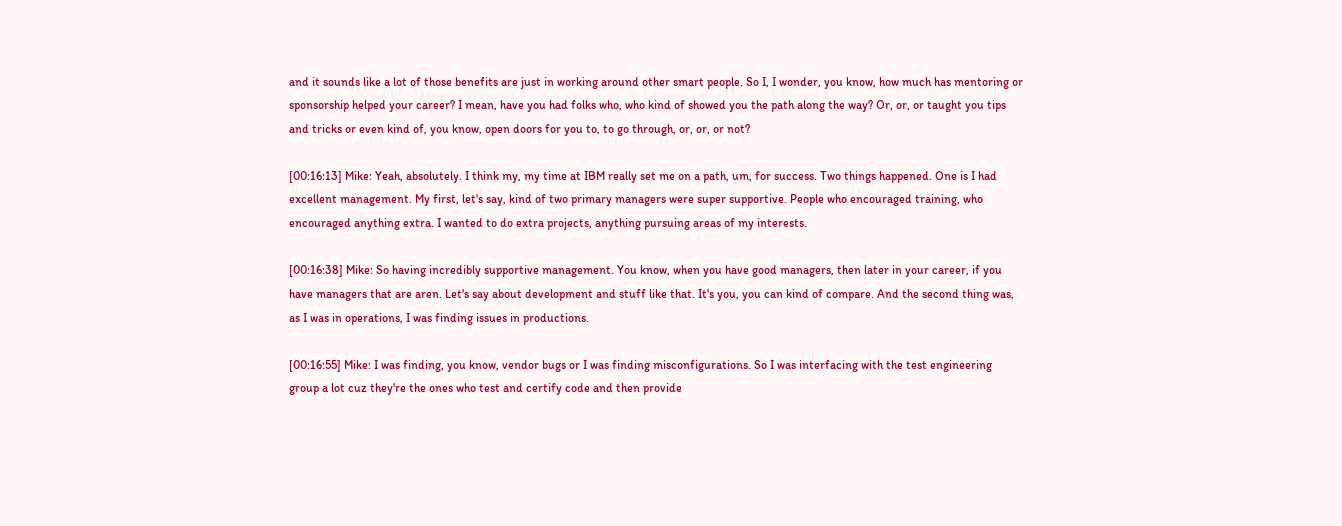and it sounds like a lot of those benefits are just in working around other smart people. So I, I wonder, you know, how much has mentoring or sponsorship helped your career? I mean, have you had folks who, who kind of showed you the path along the way? Or, or, or taught you tips and tricks or even kind of, you know, open doors for you to, to go through, or, or, or not?

[00:16:13] Mike: Yeah, absolutely. I think my, my time at IBM really set me on a path, um, for success. Two things happened. One is I had excellent management. My first, let's say, kind of two primary managers were super supportive. People who encouraged training, who encouraged anything extra. I wanted to do extra projects, anything pursuing areas of my interests.

[00:16:38] Mike: So having incredibly supportive management. You know, when you have good managers, then later in your career, if you have managers that are aren. Let's say about development and stuff like that. It's you, you can kind of compare. And the second thing was, as I was in operations, I was finding issues in productions.

[00:16:55] Mike: I was finding, you know, vendor bugs or I was finding misconfigurations. So I was interfacing with the test engineering group a lot cuz they're the ones who test and certify code and then provide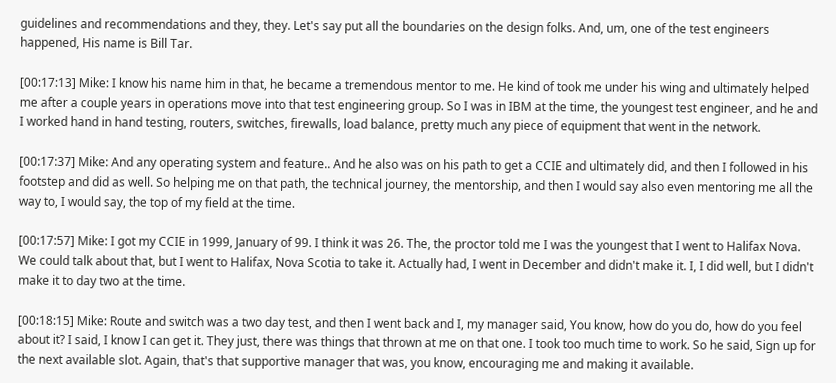guidelines and recommendations and they, they. Let's say put all the boundaries on the design folks. And, um, one of the test engineers happened, His name is Bill Tar.

[00:17:13] Mike: I know his name him in that, he became a tremendous mentor to me. He kind of took me under his wing and ultimately helped me after a couple years in operations move into that test engineering group. So I was in IBM at the time, the youngest test engineer, and he and I worked hand in hand testing, routers, switches, firewalls, load balance, pretty much any piece of equipment that went in the network.

[00:17:37] Mike: And any operating system and feature.. And he also was on his path to get a CCIE and ultimately did, and then I followed in his footstep and did as well. So helping me on that path, the technical journey, the mentorship, and then I would say also even mentoring me all the way to, I would say, the top of my field at the time.

[00:17:57] Mike: I got my CCIE in 1999, January of 99. I think it was 26. The, the proctor told me I was the youngest that I went to Halifax Nova. We could talk about that, but I went to Halifax, Nova Scotia to take it. Actually had, I went in December and didn't make it. I, I did well, but I didn't make it to day two at the time.

[00:18:15] Mike: Route and switch was a two day test, and then I went back and I, my manager said, You know, how do you do, how do you feel about it? I said, I know I can get it. They just, there was things that thrown at me on that one. I took too much time to work. So he said, Sign up for the next available slot. Again, that's that supportive manager that was, you know, encouraging me and making it available.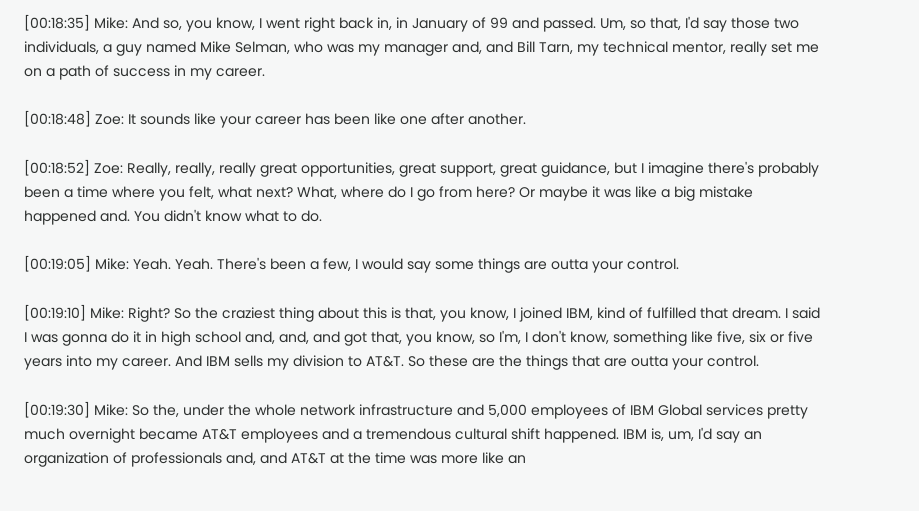[00:18:35] Mike: And so, you know, I went right back in, in January of 99 and passed. Um, so that, I'd say those two individuals, a guy named Mike Selman, who was my manager and, and Bill Tarn, my technical mentor, really set me on a path of success in my career.

[00:18:48] Zoe: It sounds like your career has been like one after another.

[00:18:52] Zoe: Really, really, really great opportunities, great support, great guidance, but I imagine there's probably been a time where you felt, what next? What, where do I go from here? Or maybe it was like a big mistake happened and. You didn't know what to do.

[00:19:05] Mike: Yeah. Yeah. There's been a few, I would say some things are outta your control.

[00:19:10] Mike: Right? So the craziest thing about this is that, you know, I joined IBM, kind of fulfilled that dream. I said I was gonna do it in high school and, and, and got that, you know, so I'm, I don't know, something like five, six or five years into my career. And IBM sells my division to AT&T. So these are the things that are outta your control.

[00:19:30] Mike: So the, under the whole network infrastructure and 5,000 employees of IBM Global services pretty much overnight became AT&T employees and a tremendous cultural shift happened. IBM is, um, I'd say an organization of professionals and, and AT&T at the time was more like an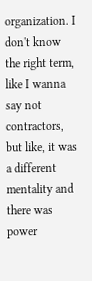organization. I don't know the right term, like I wanna say not contractors, but like, it was a different mentality and there was power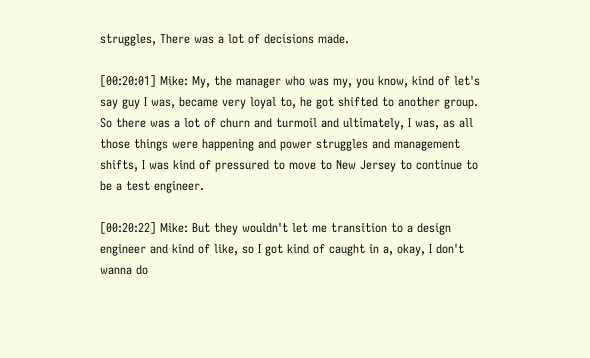struggles, There was a lot of decisions made.

[00:20:01] Mike: My, the manager who was my, you know, kind of let's say guy I was, became very loyal to, he got shifted to another group. So there was a lot of churn and turmoil and ultimately, I was, as all those things were happening and power struggles and management shifts, I was kind of pressured to move to New Jersey to continue to be a test engineer.

[00:20:22] Mike: But they wouldn't let me transition to a design engineer and kind of like, so I got kind of caught in a, okay, I don't wanna do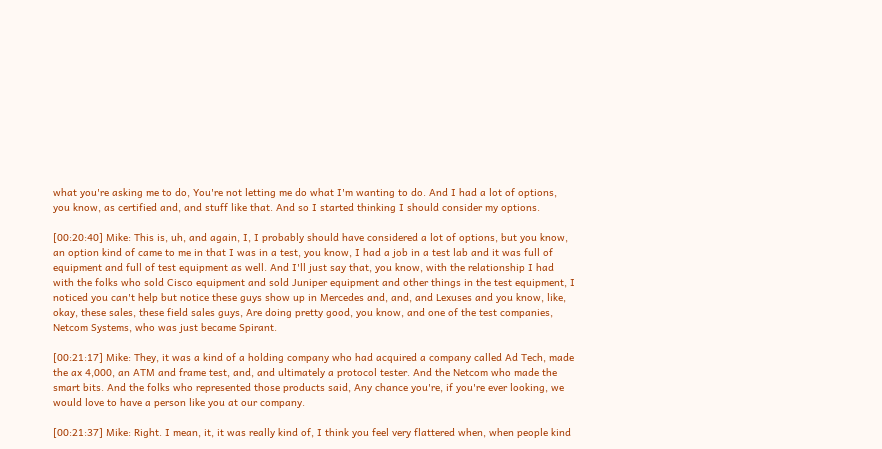what you're asking me to do, You're not letting me do what I'm wanting to do. And I had a lot of options, you know, as certified and, and stuff like that. And so I started thinking I should consider my options.

[00:20:40] Mike: This is, uh, and again, I, I probably should have considered a lot of options, but you know, an option kind of came to me in that I was in a test, you know, I had a job in a test lab and it was full of equipment and full of test equipment as well. And I'll just say that, you know, with the relationship I had with the folks who sold Cisco equipment and sold Juniper equipment and other things in the test equipment, I noticed you can't help but notice these guys show up in Mercedes and, and, and Lexuses and you know, like, okay, these sales, these field sales guys, Are doing pretty good, you know, and one of the test companies, Netcom Systems, who was just became Spirant.

[00:21:17] Mike: They, it was a kind of a holding company who had acquired a company called Ad Tech, made the ax 4,000, an ATM and frame test, and, and ultimately a protocol tester. And the Netcom who made the smart bits. And the folks who represented those products said, Any chance you're, if you're ever looking, we would love to have a person like you at our company.

[00:21:37] Mike: Right. I mean, it, it was really kind of, I think you feel very flattered when, when people kind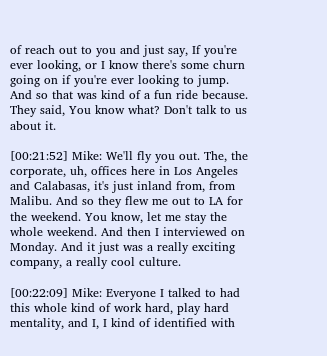of reach out to you and just say, If you're ever looking, or I know there's some churn going on if you're ever looking to jump. And so that was kind of a fun ride because. They said, You know what? Don't talk to us about it.

[00:21:52] Mike: We'll fly you out. The, the corporate, uh, offices here in Los Angeles and Calabasas, it's just inland from, from Malibu. And so they flew me out to LA for the weekend. You know, let me stay the whole weekend. And then I interviewed on Monday. And it just was a really exciting company, a really cool culture.

[00:22:09] Mike: Everyone I talked to had this whole kind of work hard, play hard mentality, and I, I kind of identified with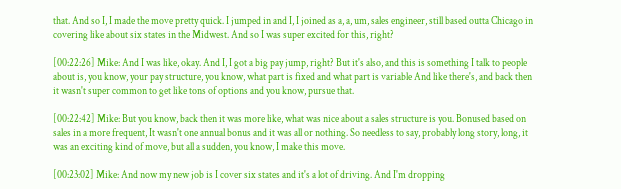that. And so I, I made the move pretty quick. I jumped in and I, I joined as a, a, um, sales engineer, still based outta Chicago in covering like about six states in the Midwest. And so I was super excited for this, right?

[00:22:26] Mike: And I was like, okay. And I, I got a big pay jump, right? But it's also, and this is something I talk to people about is, you know, your pay structure, you know, what part is fixed and what part is variable And like there's, and back then it wasn't super common to get like tons of options and you know, pursue that.

[00:22:42] Mike: But you know, back then it was more like, what was nice about a sales structure is you. Bonused based on sales in a more frequent, It wasn't one annual bonus and it was all or nothing. So needless to say, probably long story, long, it was an exciting kind of move, but all a sudden, you know, I make this move.

[00:23:02] Mike: And now my new job is I cover six states and it's a lot of driving. And I'm dropping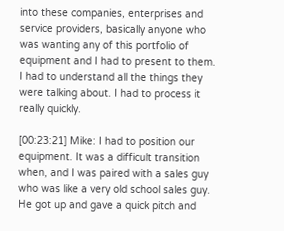into these companies, enterprises and service providers, basically anyone who was wanting any of this portfolio of equipment and I had to present to them. I had to understand all the things they were talking about. I had to process it really quickly.

[00:23:21] Mike: I had to position our equipment. It was a difficult transition when, and I was paired with a sales guy who was like a very old school sales guy. He got up and gave a quick pitch and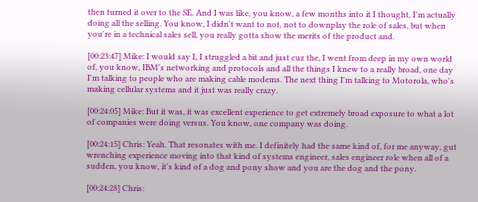then turned it over to the SE. And I was like, you know, a few months into it I thought, I'm actually doing all the selling. You know, I didn't want to not, not to downplay the role of sales, but when you're in a technical sales sell, you really gotta show the merits of the product and.

[00:23:47] Mike: I would say I, I struggled a bit and just cuz the, I went from deep in my own world of, you know, IBM's networking and protocols and all the things I knew to a really broad, one day I'm talking to people who are making cable modems. The next thing I'm talking to Motorola, who's making cellular systems and it just was really crazy.

[00:24:05] Mike: But it was, it was excellent experience to get extremely broad exposure to what a lot of companies were doing versus. You know, one company was doing.

[00:24:15] Chris: Yeah. That resonates with me. I definitely had the same kind of, for me anyway, gut wrenching experience moving into that kind of systems engineer, sales engineer role when all of a sudden, you know, it's kind of a dog and pony show and you are the dog and the pony.

[00:24:28] Chris: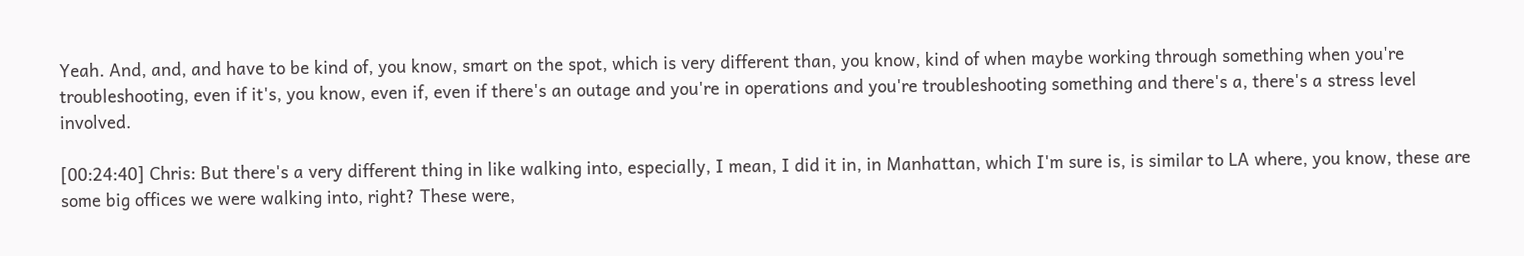Yeah. And, and, and have to be kind of, you know, smart on the spot, which is very different than, you know, kind of when maybe working through something when you're troubleshooting, even if it's, you know, even if, even if there's an outage and you're in operations and you're troubleshooting something and there's a, there's a stress level involved.

[00:24:40] Chris: But there's a very different thing in like walking into, especially, I mean, I did it in, in Manhattan, which I'm sure is, is similar to LA where, you know, these are some big offices we were walking into, right? These were,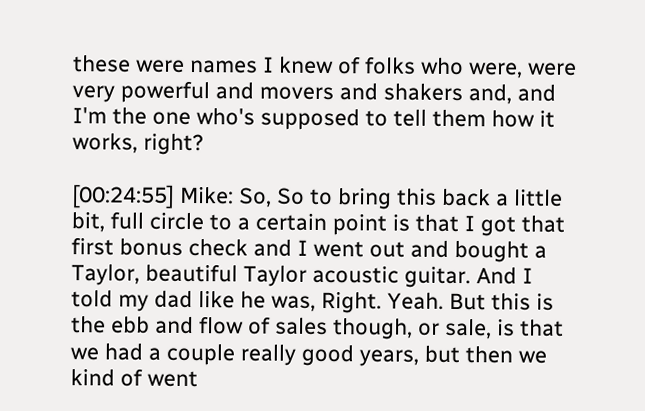these were names I knew of folks who were, were very powerful and movers and shakers and, and I'm the one who's supposed to tell them how it works, right?

[00:24:55] Mike: So, So to bring this back a little bit, full circle to a certain point is that I got that first bonus check and I went out and bought a Taylor, beautiful Taylor acoustic guitar. And I told my dad like he was, Right. Yeah. But this is the ebb and flow of sales though, or sale, is that we had a couple really good years, but then we kind of went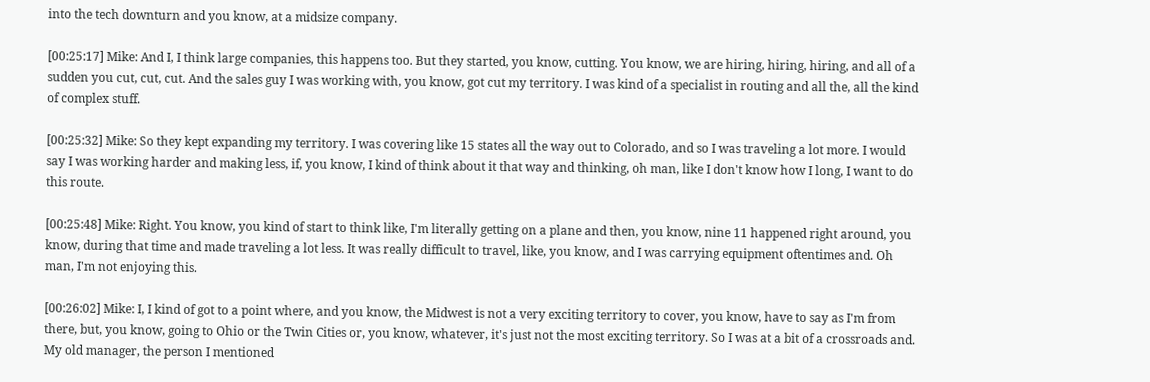into the tech downturn and you know, at a midsize company.

[00:25:17] Mike: And I, I think large companies, this happens too. But they started, you know, cutting. You know, we are hiring, hiring, hiring, and all of a sudden you cut, cut, cut. And the sales guy I was working with, you know, got cut my territory. I was kind of a specialist in routing and all the, all the kind of complex stuff.

[00:25:32] Mike: So they kept expanding my territory. I was covering like 15 states all the way out to Colorado, and so I was traveling a lot more. I would say I was working harder and making less, if, you know, I kind of think about it that way and thinking, oh man, like I don't know how I long, I want to do this route.

[00:25:48] Mike: Right. You know, you kind of start to think like, I'm literally getting on a plane and then, you know, nine 11 happened right around, you know, during that time and made traveling a lot less. It was really difficult to travel, like, you know, and I was carrying equipment oftentimes and. Oh man, I'm not enjoying this.

[00:26:02] Mike: I, I kind of got to a point where, and you know, the Midwest is not a very exciting territory to cover, you know, have to say as I'm from there, but, you know, going to Ohio or the Twin Cities or, you know, whatever, it's just not the most exciting territory. So I was at a bit of a crossroads and. My old manager, the person I mentioned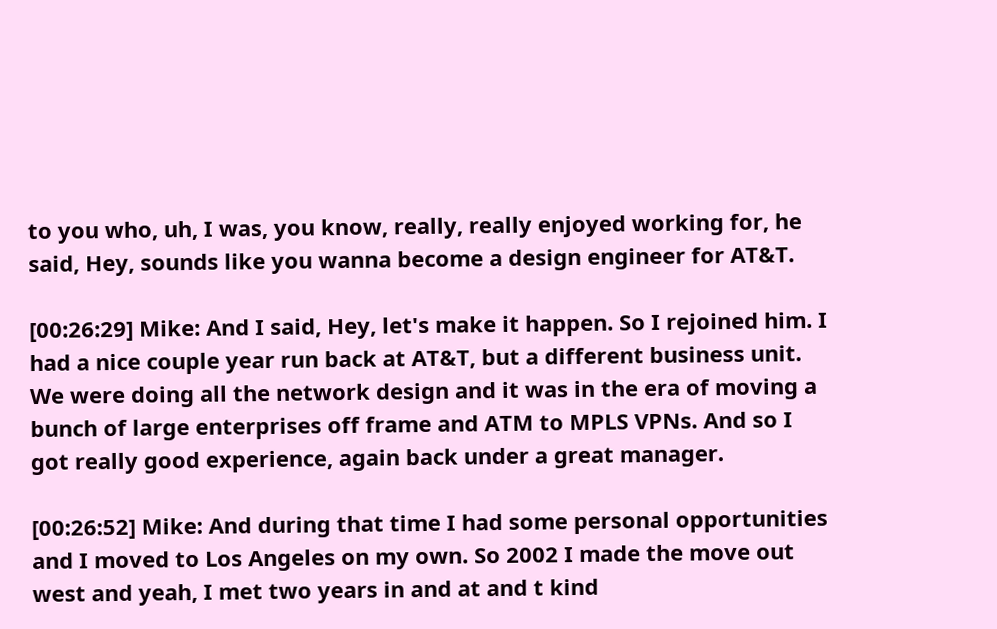to you who, uh, I was, you know, really, really enjoyed working for, he said, Hey, sounds like you wanna become a design engineer for AT&T.

[00:26:29] Mike: And I said, Hey, let's make it happen. So I rejoined him. I had a nice couple year run back at AT&T, but a different business unit. We were doing all the network design and it was in the era of moving a bunch of large enterprises off frame and ATM to MPLS VPNs. And so I got really good experience, again back under a great manager.

[00:26:52] Mike: And during that time I had some personal opportunities and I moved to Los Angeles on my own. So 2002 I made the move out west and yeah, I met two years in and at and t kind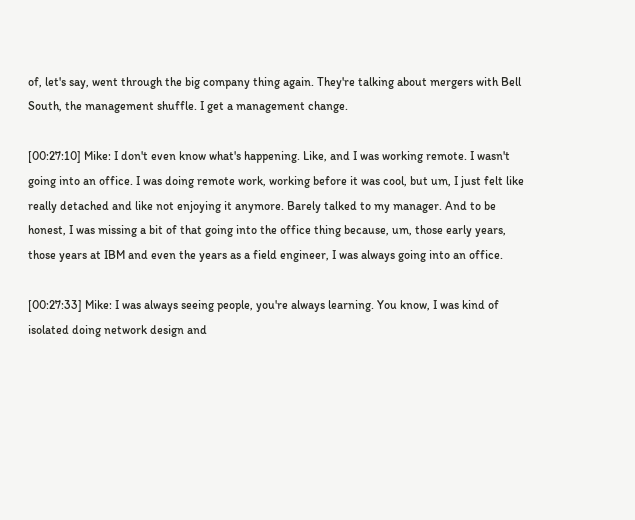of, let's say, went through the big company thing again. They're talking about mergers with Bell South, the management shuffle. I get a management change.

[00:27:10] Mike: I don't even know what's happening. Like, and I was working remote. I wasn't going into an office. I was doing remote work, working before it was cool, but um, I just felt like really detached and like not enjoying it anymore. Barely talked to my manager. And to be honest, I was missing a bit of that going into the office thing because, um, those early years, those years at IBM and even the years as a field engineer, I was always going into an office.

[00:27:33] Mike: I was always seeing people, you're always learning. You know, I was kind of isolated doing network design and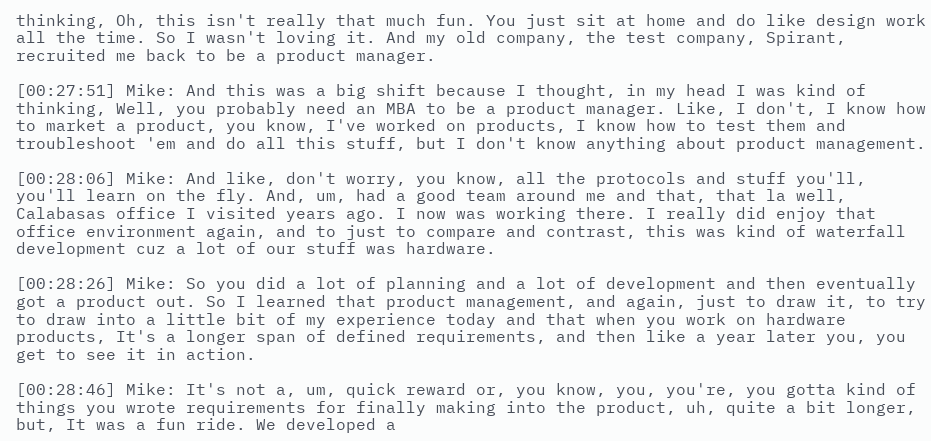thinking, Oh, this isn't really that much fun. You just sit at home and do like design work all the time. So I wasn't loving it. And my old company, the test company, Spirant, recruited me back to be a product manager.

[00:27:51] Mike: And this was a big shift because I thought, in my head I was kind of thinking, Well, you probably need an MBA to be a product manager. Like, I don't, I know how to market a product, you know, I've worked on products, I know how to test them and troubleshoot 'em and do all this stuff, but I don't know anything about product management.

[00:28:06] Mike: And like, don't worry, you know, all the protocols and stuff you'll, you'll learn on the fly. And, um, had a good team around me and that, that la well, Calabasas office I visited years ago. I now was working there. I really did enjoy that office environment again, and to just to compare and contrast, this was kind of waterfall development cuz a lot of our stuff was hardware.

[00:28:26] Mike: So you did a lot of planning and a lot of development and then eventually got a product out. So I learned that product management, and again, just to draw it, to try to draw into a little bit of my experience today and that when you work on hardware products, It's a longer span of defined requirements, and then like a year later you, you get to see it in action.

[00:28:46] Mike: It's not a, um, quick reward or, you know, you, you're, you gotta kind of things you wrote requirements for finally making into the product, uh, quite a bit longer, but, It was a fun ride. We developed a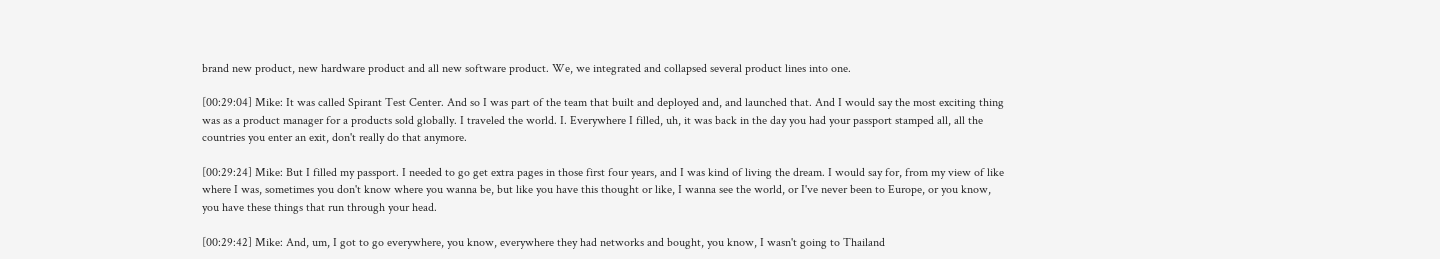brand new product, new hardware product and all new software product. We, we integrated and collapsed several product lines into one.

[00:29:04] Mike: It was called Spirant Test Center. And so I was part of the team that built and deployed and, and launched that. And I would say the most exciting thing was as a product manager for a products sold globally. I traveled the world. I. Everywhere I filled, uh, it was back in the day you had your passport stamped all, all the countries you enter an exit, don't really do that anymore.

[00:29:24] Mike: But I filled my passport. I needed to go get extra pages in those first four years, and I was kind of living the dream. I would say for, from my view of like where I was, sometimes you don't know where you wanna be, but like you have this thought or like, I wanna see the world, or I've never been to Europe, or you know, you have these things that run through your head.

[00:29:42] Mike: And, um, I got to go everywhere, you know, everywhere they had networks and bought, you know, I wasn't going to Thailand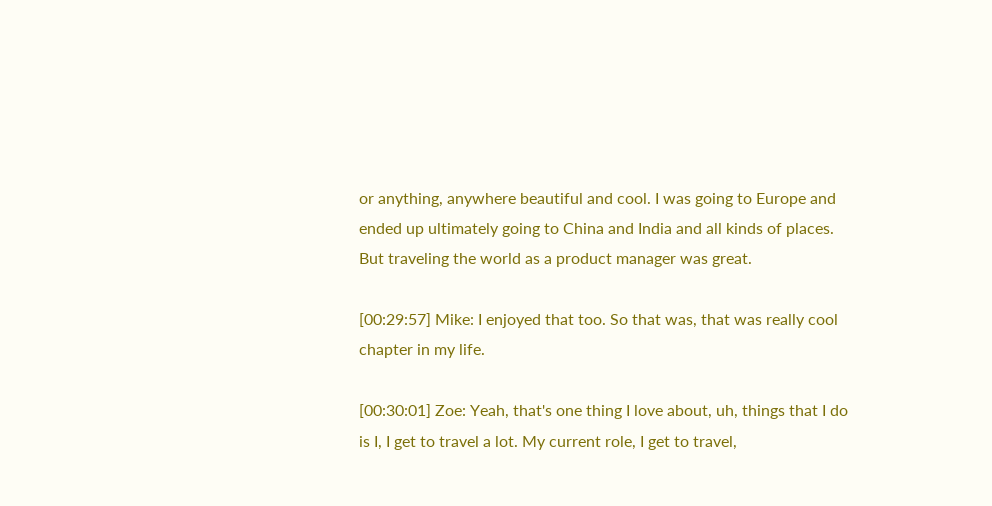or anything, anywhere beautiful and cool. I was going to Europe and ended up ultimately going to China and India and all kinds of places. But traveling the world as a product manager was great.

[00:29:57] Mike: I enjoyed that too. So that was, that was really cool chapter in my life.

[00:30:01] Zoe: Yeah, that's one thing I love about, uh, things that I do is I, I get to travel a lot. My current role, I get to travel,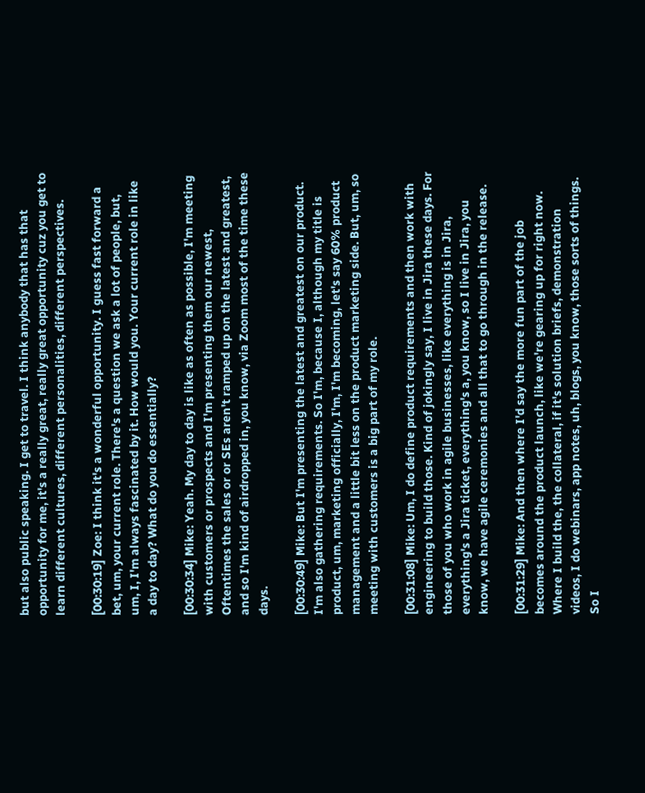but also public speaking. I get to travel. I think anybody that has that opportunity for me, it's a really great, really great opportunity cuz you get to learn different cultures, different personalities, different perspectives.

[00:30:19] Zoe: I think it's a wonderful opportunity. I guess fast forward a bet, um, your current role. There's a question we ask a lot of people, but, um, I, I'm always fascinated by it. How would you. Your current role in like a day to day? What do you do essentially?

[00:30:34] Mike: Yeah. My day to day is like as often as possible, I'm meeting with customers or prospects and I'm presenting them our newest, Oftentimes the sales or or SEs aren't ramped up on the latest and greatest, and so I'm kind of airdropped in, you know, via Zoom most of the time these days.

[00:30:49] Mike: But I'm presenting the latest and greatest on our product. I'm also gathering requirements. So I'm, because I, although my title is product, um, marketing officially, I'm, I'm becoming, let's say 60% product management and a little bit less on the product marketing side. But, um, so meeting with customers is a big part of my role.

[00:31:08] Mike: Um, I do define product requirements and then work with engineering to build those. Kind of jokingly say, I live in Jira these days. For those of you who work in agile businesses, like everything is in Jira, everything's a Jira ticket, everything's a, you know, so I live in Jira, you know, we have agile ceremonies and all that to go through in the release.

[00:31:29] Mike: And then where I'd say the more fun part of the job becomes around the product launch, like we're gearing up for right now. Where I build the, the collateral, if it's solution briefs, demonstration videos, I do webinars, app notes, uh, blogs, you know, those sorts of things. So I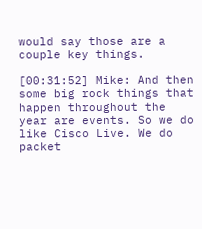would say those are a couple key things.

[00:31:52] Mike: And then some big rock things that happen throughout the year are events. So we do like Cisco Live. We do packet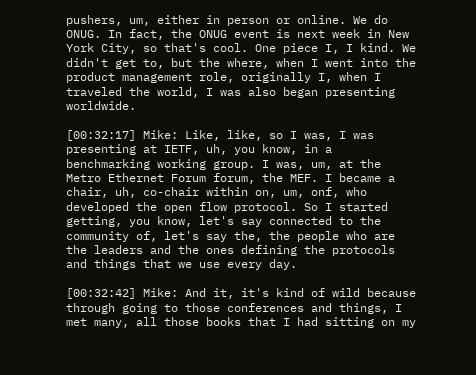pushers, um, either in person or online. We do ONUG. In fact, the ONUG event is next week in New York City, so that's cool. One piece I, I kind. We didn't get to, but the where, when I went into the product management role, originally I, when I traveled the world, I was also began presenting worldwide.

[00:32:17] Mike: Like, like, so I was, I was presenting at IETF, uh, you know, in a benchmarking working group. I was, um, at the Metro Ethernet Forum forum, the MEF. I became a chair, uh, co-chair within on, um, onf, who developed the open flow protocol. So I started getting, you know, let's say connected to the community of, let's say the, the people who are the leaders and the ones defining the protocols and things that we use every day.

[00:32:42] Mike: And it, it's kind of wild because through going to those conferences and things, I met many, all those books that I had sitting on my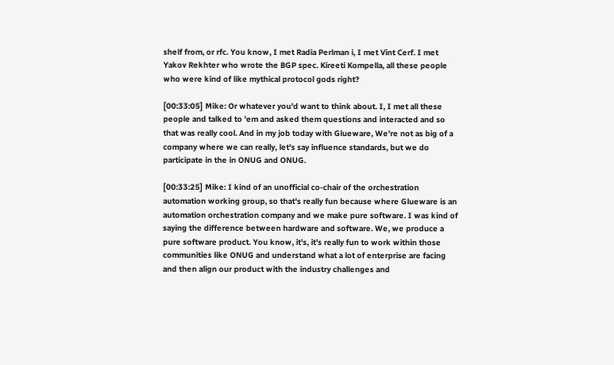shelf from, or rfc. You know, I met Radia Perlman i, I met Vint Cerf. I met Yakov Rekhter who wrote the BGP spec. Kireeti Kompella, all these people who were kind of like mythical protocol gods right?

[00:33:05] Mike: Or whatever you'd want to think about. I, I met all these people and talked to 'em and asked them questions and interacted and so that was really cool. And in my job today with Glueware, We're not as big of a company where we can really, let's say influence standards, but we do participate in the in ONUG and ONUG.

[00:33:25] Mike: I kind of an unofficial co-chair of the orchestration automation working group, so that's really fun because where Glueware is an automation orchestration company and we make pure software. I was kind of saying the difference between hardware and software. We, we produce a pure software product. You know, it's, it's really fun to work within those communities like ONUG and understand what a lot of enterprise are facing and then align our product with the industry challenges and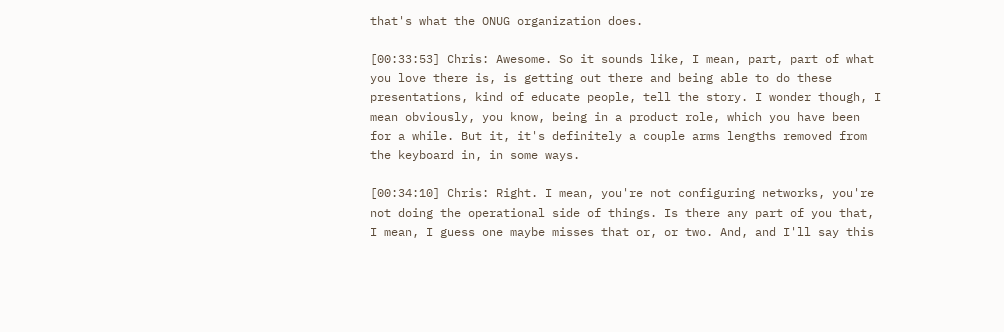that's what the ONUG organization does.

[00:33:53] Chris: Awesome. So it sounds like, I mean, part, part of what you love there is, is getting out there and being able to do these presentations, kind of educate people, tell the story. I wonder though, I mean obviously, you know, being in a product role, which you have been for a while. But it, it's definitely a couple arms lengths removed from the keyboard in, in some ways.

[00:34:10] Chris: Right. I mean, you're not configuring networks, you're not doing the operational side of things. Is there any part of you that, I mean, I guess one maybe misses that or, or two. And, and I'll say this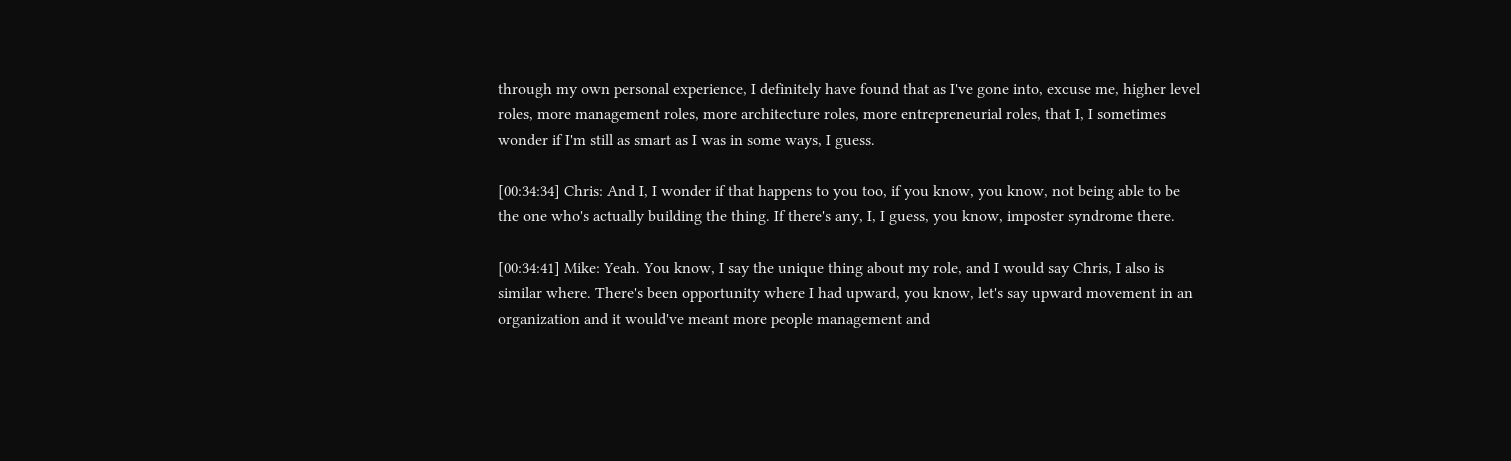through my own personal experience, I definitely have found that as I've gone into, excuse me, higher level roles, more management roles, more architecture roles, more entrepreneurial roles, that I, I sometimes wonder if I'm still as smart as I was in some ways, I guess.

[00:34:34] Chris: And I, I wonder if that happens to you too, if you know, you know, not being able to be the one who's actually building the thing. If there's any, I, I guess, you know, imposter syndrome there.

[00:34:41] Mike: Yeah. You know, I say the unique thing about my role, and I would say Chris, I also is similar where. There's been opportunity where I had upward, you know, let's say upward movement in an organization and it would've meant more people management and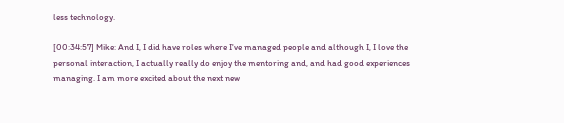less technology.

[00:34:57] Mike: And I, I did have roles where I've managed people and although I, I love the personal interaction, I actually really do enjoy the mentoring and, and had good experiences managing. I am more excited about the next new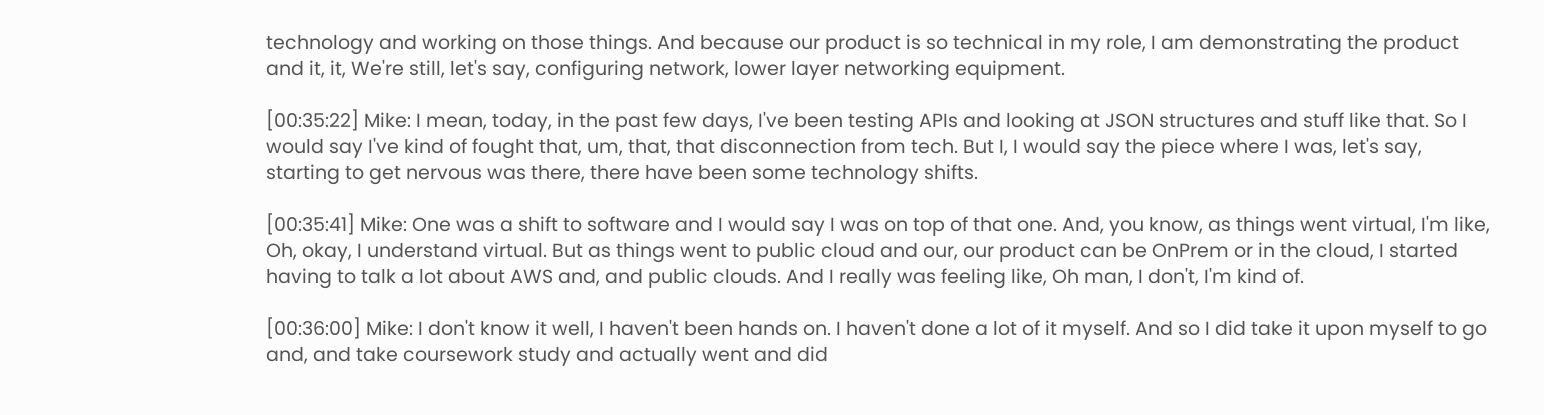technology and working on those things. And because our product is so technical in my role, I am demonstrating the product and it, it, We're still, let's say, configuring network, lower layer networking equipment.

[00:35:22] Mike: I mean, today, in the past few days, I've been testing APIs and looking at JSON structures and stuff like that. So I would say I've kind of fought that, um, that, that disconnection from tech. But I, I would say the piece where I was, let's say, starting to get nervous was there, there have been some technology shifts.

[00:35:41] Mike: One was a shift to software and I would say I was on top of that one. And, you know, as things went virtual, I'm like, Oh, okay, I understand virtual. But as things went to public cloud and our, our product can be OnPrem or in the cloud, I started having to talk a lot about AWS and, and public clouds. And I really was feeling like, Oh man, I don't, I'm kind of.

[00:36:00] Mike: I don't know it well, I haven't been hands on. I haven't done a lot of it myself. And so I did take it upon myself to go and, and take coursework study and actually went and did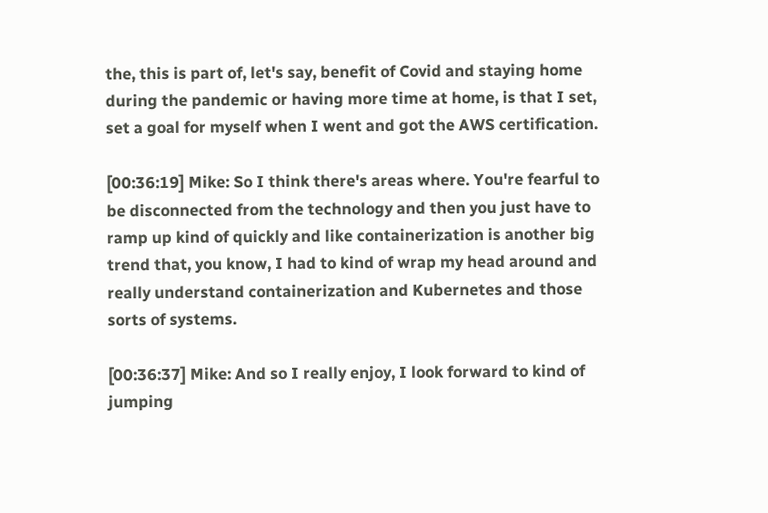the, this is part of, let's say, benefit of Covid and staying home during the pandemic or having more time at home, is that I set, set a goal for myself when I went and got the AWS certification.

[00:36:19] Mike: So I think there's areas where. You're fearful to be disconnected from the technology and then you just have to ramp up kind of quickly and like containerization is another big trend that, you know, I had to kind of wrap my head around and really understand containerization and Kubernetes and those sorts of systems.

[00:36:37] Mike: And so I really enjoy, I look forward to kind of jumping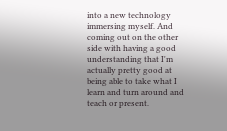into a new technology immersing myself. And coming out on the other side with having a good understanding that I'm actually pretty good at being able to take what I learn and turn around and teach or present.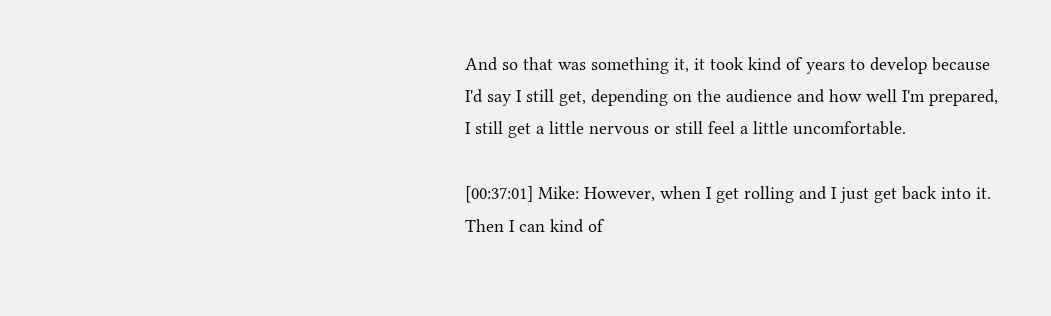And so that was something it, it took kind of years to develop because I'd say I still get, depending on the audience and how well I'm prepared, I still get a little nervous or still feel a little uncomfortable.

[00:37:01] Mike: However, when I get rolling and I just get back into it. Then I can kind of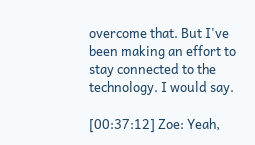overcome that. But I've been making an effort to stay connected to the technology. I would say.

[00:37:12] Zoe: Yeah,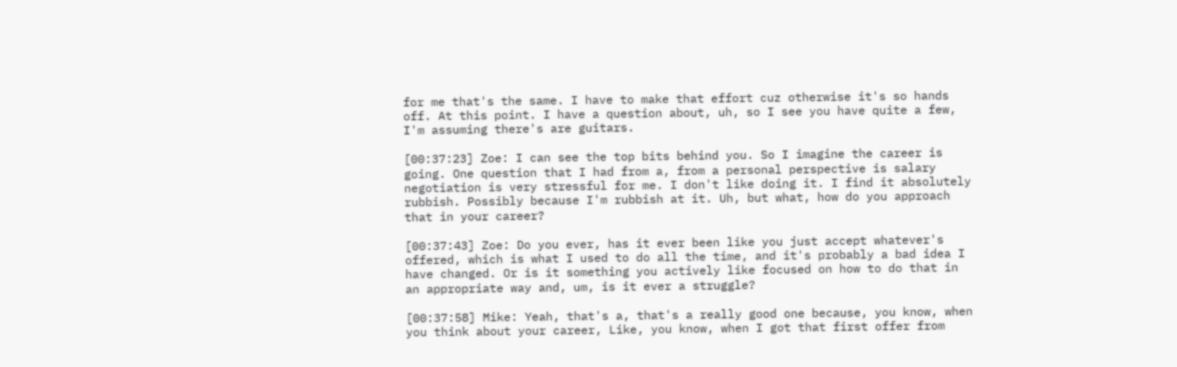for me that's the same. I have to make that effort cuz otherwise it's so hands off. At this point. I have a question about, uh, so I see you have quite a few, I'm assuming there's are guitars.

[00:37:23] Zoe: I can see the top bits behind you. So I imagine the career is going. One question that I had from a, from a personal perspective is salary negotiation is very stressful for me. I don't like doing it. I find it absolutely rubbish. Possibly because I'm rubbish at it. Uh, but what, how do you approach that in your career?

[00:37:43] Zoe: Do you ever, has it ever been like you just accept whatever's offered, which is what I used to do all the time, and it's probably a bad idea I have changed. Or is it something you actively like focused on how to do that in an appropriate way and, um, is it ever a struggle?

[00:37:58] Mike: Yeah, that's a, that's a really good one because, you know, when you think about your career, Like, you know, when I got that first offer from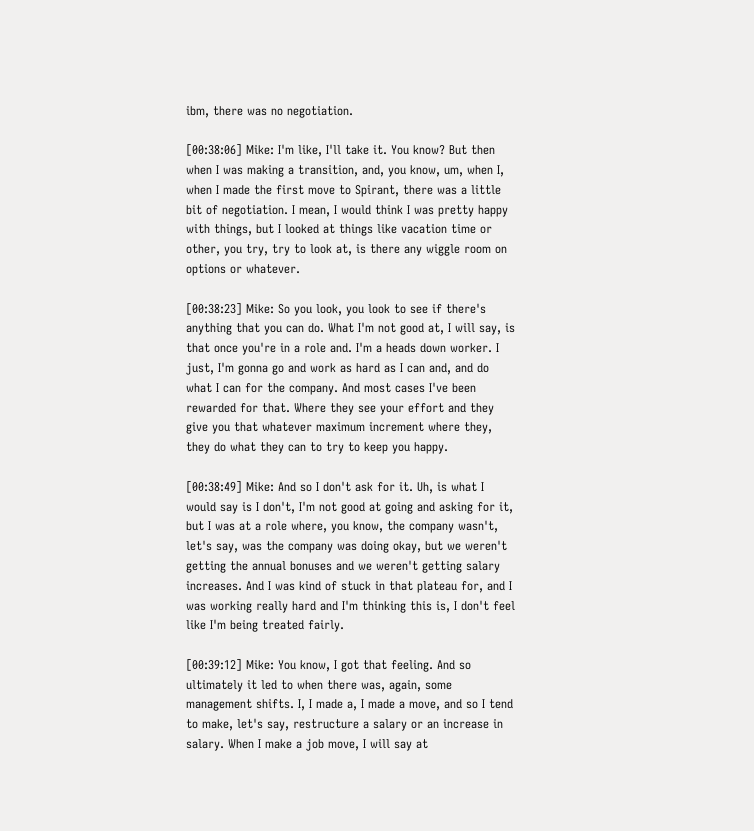ibm, there was no negotiation.

[00:38:06] Mike: I'm like, I'll take it. You know? But then when I was making a transition, and, you know, um, when I, when I made the first move to Spirant, there was a little bit of negotiation. I mean, I would think I was pretty happy with things, but I looked at things like vacation time or other, you try, try to look at, is there any wiggle room on options or whatever.

[00:38:23] Mike: So you look, you look to see if there's anything that you can do. What I'm not good at, I will say, is that once you're in a role and. I'm a heads down worker. I just, I'm gonna go and work as hard as I can and, and do what I can for the company. And most cases I've been rewarded for that. Where they see your effort and they give you that whatever maximum increment where they, they do what they can to try to keep you happy.

[00:38:49] Mike: And so I don't ask for it. Uh, is what I would say is I don't, I'm not good at going and asking for it, but I was at a role where, you know, the company wasn't, let's say, was the company was doing okay, but we weren't getting the annual bonuses and we weren't getting salary increases. And I was kind of stuck in that plateau for, and I was working really hard and I'm thinking this is, I don't feel like I'm being treated fairly.

[00:39:12] Mike: You know, I got that feeling. And so ultimately it led to when there was, again, some management shifts. I, I made a, I made a move, and so I tend to make, let's say, restructure a salary or an increase in salary. When I make a job move, I will say at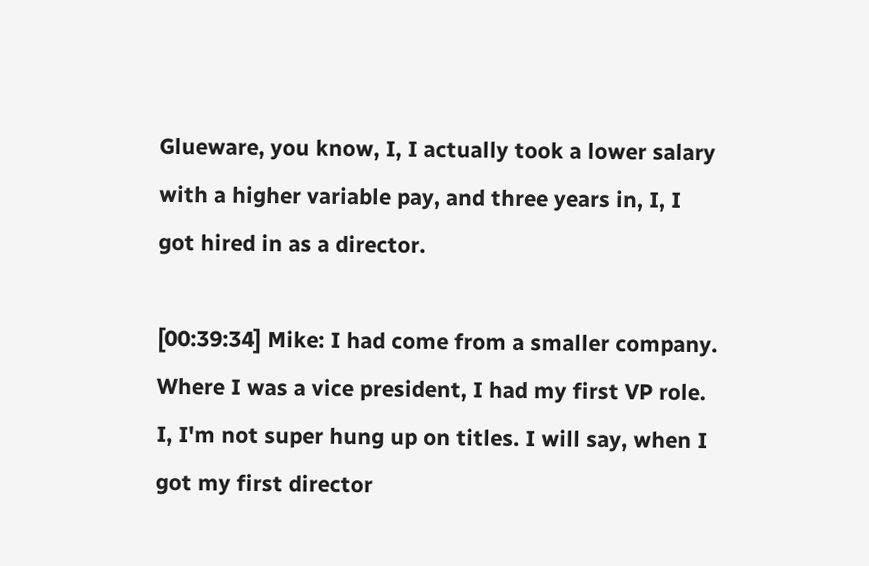Glueware, you know, I, I actually took a lower salary with a higher variable pay, and three years in, I, I got hired in as a director.

[00:39:34] Mike: I had come from a smaller company. Where I was a vice president, I had my first VP role. I, I'm not super hung up on titles. I will say, when I got my first director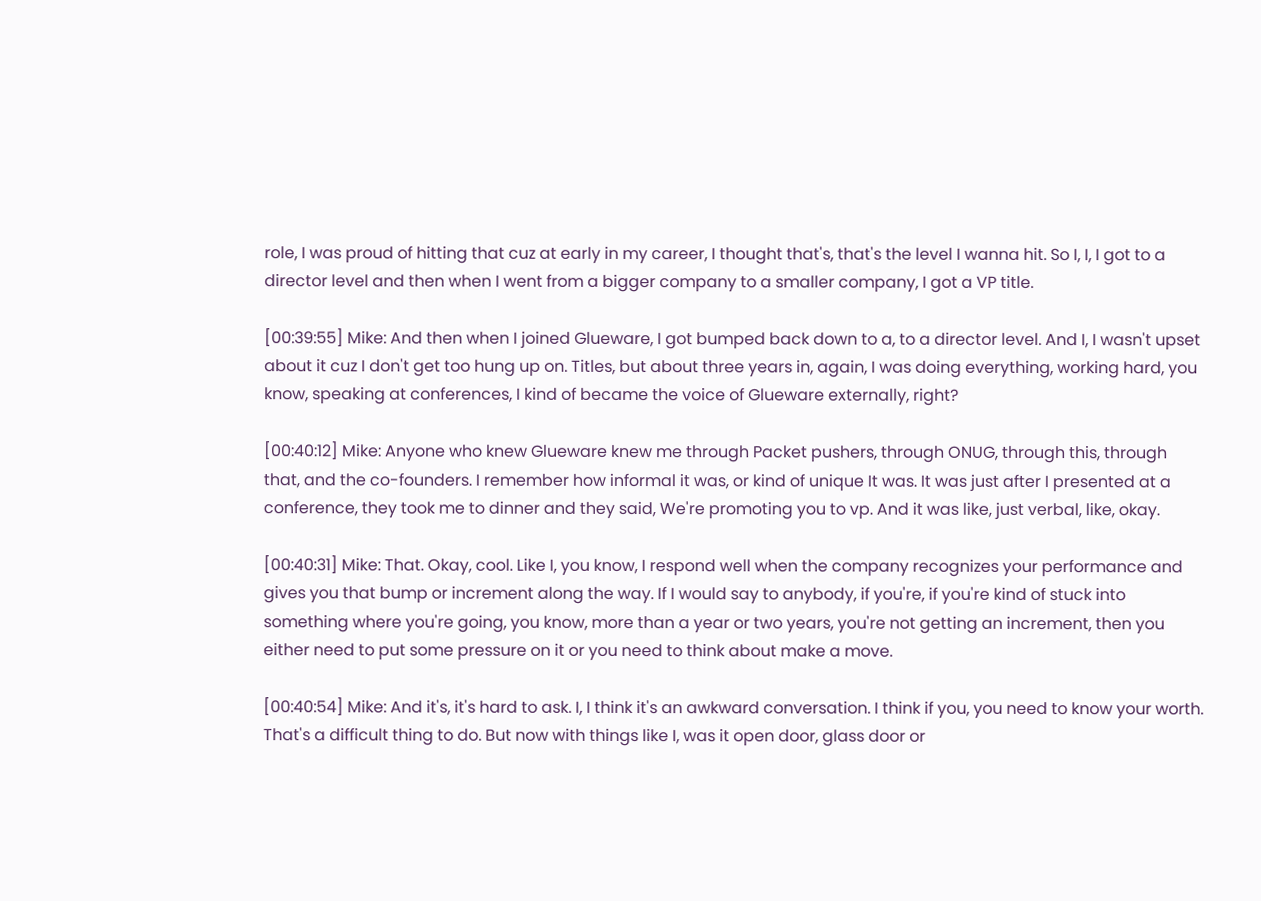role, I was proud of hitting that cuz at early in my career, I thought that's, that's the level I wanna hit. So I, I, I got to a director level and then when I went from a bigger company to a smaller company, I got a VP title.

[00:39:55] Mike: And then when I joined Glueware, I got bumped back down to a, to a director level. And I, I wasn't upset about it cuz I don't get too hung up on. Titles, but about three years in, again, I was doing everything, working hard, you know, speaking at conferences, I kind of became the voice of Glueware externally, right?

[00:40:12] Mike: Anyone who knew Glueware knew me through Packet pushers, through ONUG, through this, through that, and the co-founders. I remember how informal it was, or kind of unique It was. It was just after I presented at a conference, they took me to dinner and they said, We're promoting you to vp. And it was like, just verbal, like, okay.

[00:40:31] Mike: That. Okay, cool. Like I, you know, I respond well when the company recognizes your performance and gives you that bump or increment along the way. If I would say to anybody, if you're, if you're kind of stuck into something where you're going, you know, more than a year or two years, you're not getting an increment, then you either need to put some pressure on it or you need to think about make a move.

[00:40:54] Mike: And it's, it's hard to ask. I, I think it's an awkward conversation. I think if you, you need to know your worth. That's a difficult thing to do. But now with things like I, was it open door, glass door or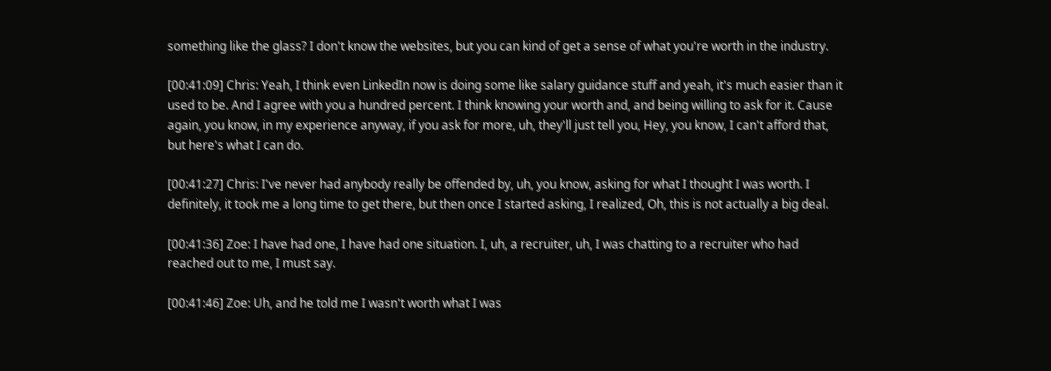something like the glass? I don't know the websites, but you can kind of get a sense of what you're worth in the industry.

[00:41:09] Chris: Yeah, I think even LinkedIn now is doing some like salary guidance stuff and yeah, it's much easier than it used to be. And I agree with you a hundred percent. I think knowing your worth and, and being willing to ask for it. Cause again, you know, in my experience anyway, if you ask for more, uh, they'll just tell you, Hey, you know, I can't afford that, but here's what I can do.

[00:41:27] Chris: I've never had anybody really be offended by, uh, you know, asking for what I thought I was worth. I definitely, it took me a long time to get there, but then once I started asking, I realized, Oh, this is not actually a big deal.

[00:41:36] Zoe: I have had one, I have had one situation. I, uh, a recruiter, uh, I was chatting to a recruiter who had reached out to me, I must say.

[00:41:46] Zoe: Uh, and he told me I wasn't worth what I was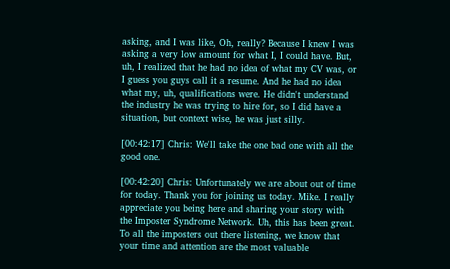asking, and I was like, Oh, really? Because I knew I was asking a very low amount for what I, I could have. But, uh, I realized that he had no idea of what my CV was, or I guess you guys call it a resume. And he had no idea what my, uh, qualifications were. He didn't understand the industry he was trying to hire for, so I did have a situation, but context wise, he was just silly.

[00:42:17] Chris: We'll take the one bad one with all the good one.

[00:42:20] Chris: Unfortunately we are about out of time for today. Thank you for joining us today. Mike. I really appreciate you being here and sharing your story with the Imposter Syndrome Network. Uh, this has been great. To all the imposters out there listening, we know that your time and attention are the most valuable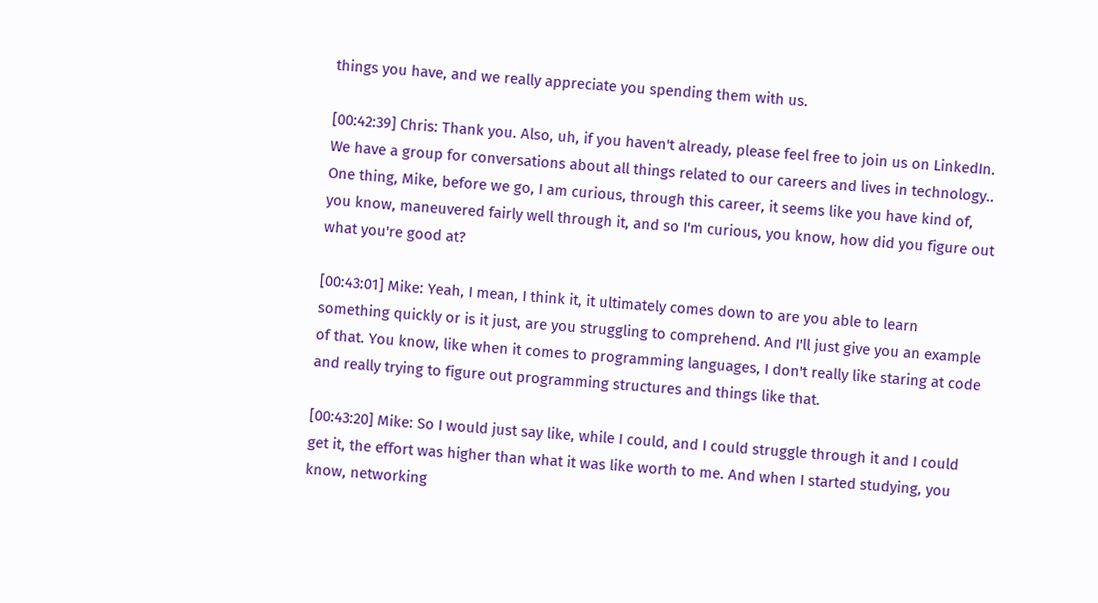things you have, and we really appreciate you spending them with us.

[00:42:39] Chris: Thank you. Also, uh, if you haven't already, please feel free to join us on LinkedIn. We have a group for conversations about all things related to our careers and lives in technology.. One thing, Mike, before we go, I am curious, through this career, it seems like you have kind of, you know, maneuvered fairly well through it, and so I'm curious, you know, how did you figure out what you're good at?

[00:43:01] Mike: Yeah, I mean, I think it, it ultimately comes down to are you able to learn something quickly or is it just, are you struggling to comprehend. And I'll just give you an example of that. You know, like when it comes to programming languages, I don't really like staring at code and really trying to figure out programming structures and things like that.

[00:43:20] Mike: So I would just say like, while I could, and I could struggle through it and I could get it, the effort was higher than what it was like worth to me. And when I started studying, you know, networking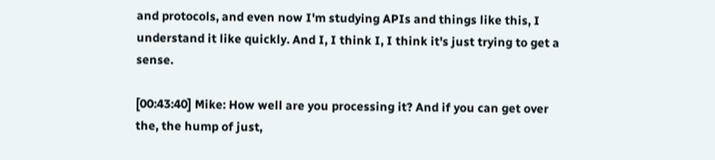and protocols, and even now I'm studying APIs and things like this, I understand it like quickly. And I, I think I, I think it's just trying to get a sense.

[00:43:40] Mike: How well are you processing it? And if you can get over the, the hump of just,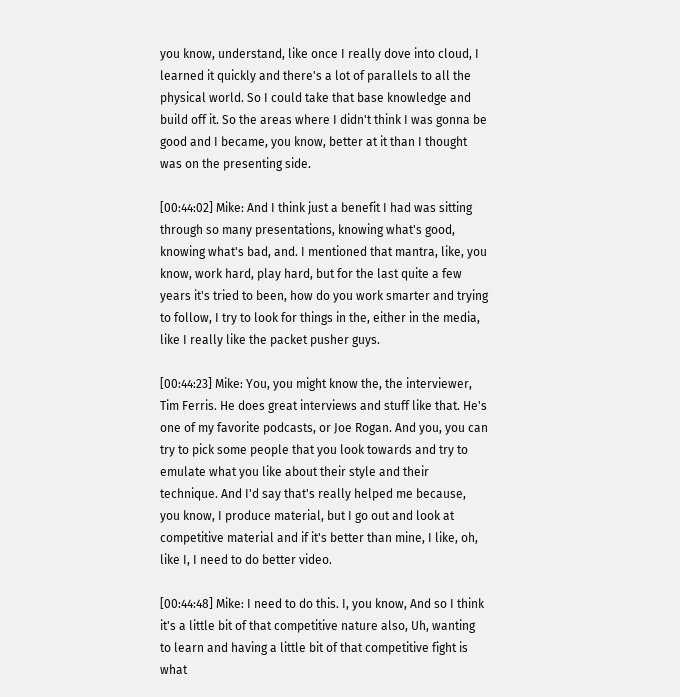you know, understand, like once I really dove into cloud, I learned it quickly and there's a lot of parallels to all the physical world. So I could take that base knowledge and build off it. So the areas where I didn't think I was gonna be good and I became, you know, better at it than I thought was on the presenting side.

[00:44:02] Mike: And I think just a benefit I had was sitting through so many presentations, knowing what's good, knowing what's bad, and. I mentioned that mantra, like, you know, work hard, play hard, but for the last quite a few years it's tried to been, how do you work smarter and trying to follow, I try to look for things in the, either in the media, like I really like the packet pusher guys.

[00:44:23] Mike: You, you might know the, the interviewer, Tim Ferris. He does great interviews and stuff like that. He's one of my favorite podcasts, or Joe Rogan. And you, you can try to pick some people that you look towards and try to emulate what you like about their style and their technique. And I'd say that's really helped me because, you know, I produce material, but I go out and look at competitive material and if it's better than mine, I like, oh, like I, I need to do better video.

[00:44:48] Mike: I need to do this. I, you know, And so I think it's a little bit of that competitive nature also, Uh, wanting to learn and having a little bit of that competitive fight is what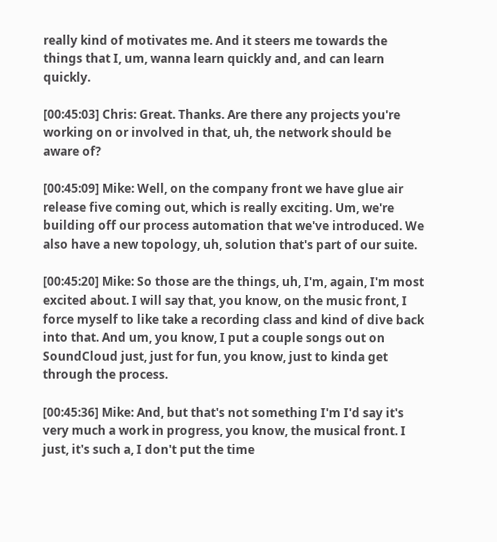really kind of motivates me. And it steers me towards the things that I, um, wanna learn quickly and, and can learn quickly.

[00:45:03] Chris: Great. Thanks. Are there any projects you're working on or involved in that, uh, the network should be aware of?

[00:45:09] Mike: Well, on the company front we have glue air release five coming out, which is really exciting. Um, we're building off our process automation that we've introduced. We also have a new topology, uh, solution that's part of our suite.

[00:45:20] Mike: So those are the things, uh, I'm, again, I'm most excited about. I will say that, you know, on the music front, I force myself to like take a recording class and kind of dive back into that. And um, you know, I put a couple songs out on SoundCloud just, just for fun, you know, just to kinda get through the process.

[00:45:36] Mike: And, but that's not something I'm I'd say it's very much a work in progress, you know, the musical front. I just, it's such a, I don't put the time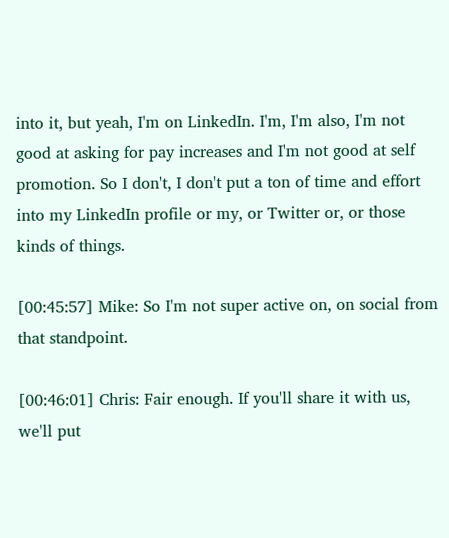into it, but yeah, I'm on LinkedIn. I'm, I'm also, I'm not good at asking for pay increases and I'm not good at self promotion. So I don't, I don't put a ton of time and effort into my LinkedIn profile or my, or Twitter or, or those kinds of things.

[00:45:57] Mike: So I'm not super active on, on social from that standpoint.

[00:46:01] Chris: Fair enough. If you'll share it with us, we'll put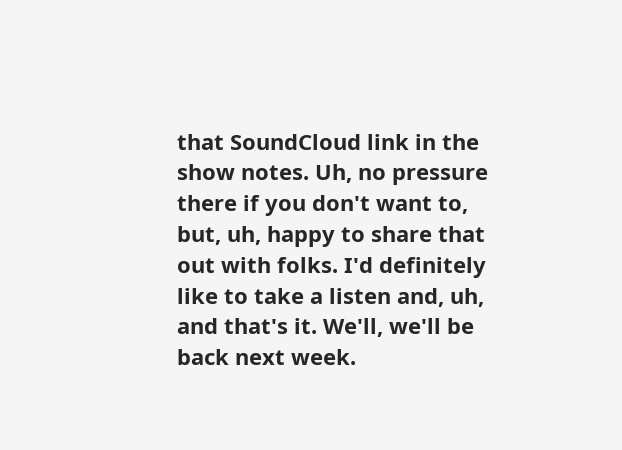that SoundCloud link in the show notes. Uh, no pressure there if you don't want to, but, uh, happy to share that out with folks. I'd definitely like to take a listen and, uh, and that's it. We'll, we'll be back next week.